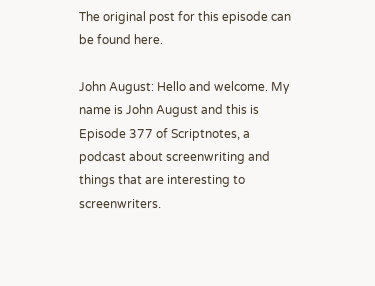The original post for this episode can be found here.

John August: Hello and welcome. My name is John August and this is Episode 377 of Scriptnotes, a podcast about screenwriting and things that are interesting to screenwriters.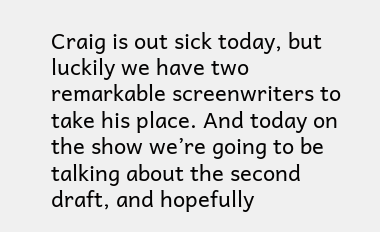Craig is out sick today, but luckily we have two remarkable screenwriters to take his place. And today on the show we’re going to be talking about the second draft, and hopefully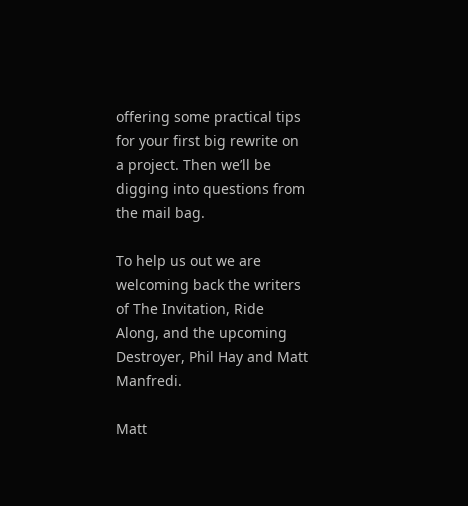offering some practical tips for your first big rewrite on a project. Then we’ll be digging into questions from the mail bag.

To help us out we are welcoming back the writers of The Invitation, Ride Along, and the upcoming Destroyer, Phil Hay and Matt Manfredi.

Matt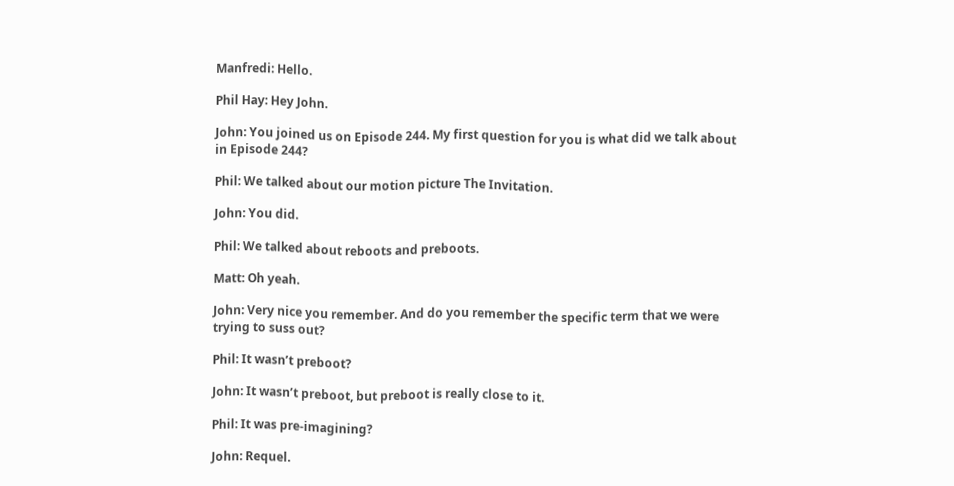Manfredi: Hello.

Phil Hay: Hey John.

John: You joined us on Episode 244. My first question for you is what did we talk about in Episode 244?

Phil: We talked about our motion picture The Invitation.

John: You did.

Phil: We talked about reboots and preboots.

Matt: Oh yeah.

John: Very nice you remember. And do you remember the specific term that we were trying to suss out?

Phil: It wasn’t preboot?

John: It wasn’t preboot, but preboot is really close to it.

Phil: It was pre-imagining?

John: Requel.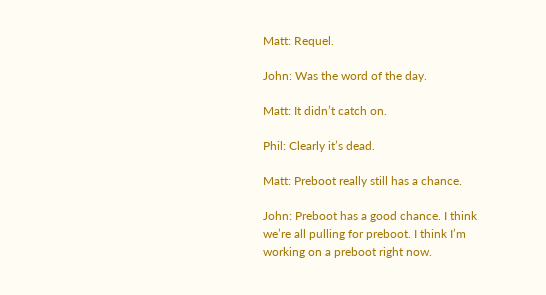Matt: Requel.

John: Was the word of the day.

Matt: It didn’t catch on.

Phil: Clearly it’s dead.

Matt: Preboot really still has a chance.

John: Preboot has a good chance. I think we’re all pulling for preboot. I think I’m working on a preboot right now.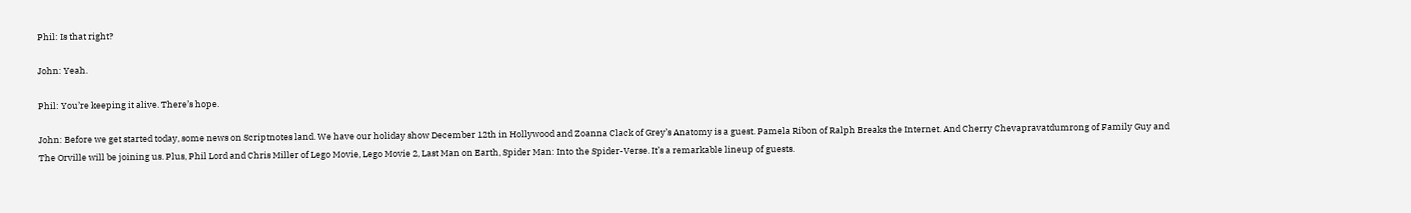Phil: Is that right?

John: Yeah.

Phil: You’re keeping it alive. There’s hope.

John: Before we get started today, some news on Scriptnotes land. We have our holiday show December 12th in Hollywood and Zoanna Clack of Grey’s Anatomy is a guest. Pamela Ribon of Ralph Breaks the Internet. And Cherry Chevapravatdumrong of Family Guy and The Orville will be joining us. Plus, Phil Lord and Chris Miller of Lego Movie, Lego Movie 2, Last Man on Earth, Spider Man: Into the Spider-Verse. It’s a remarkable lineup of guests.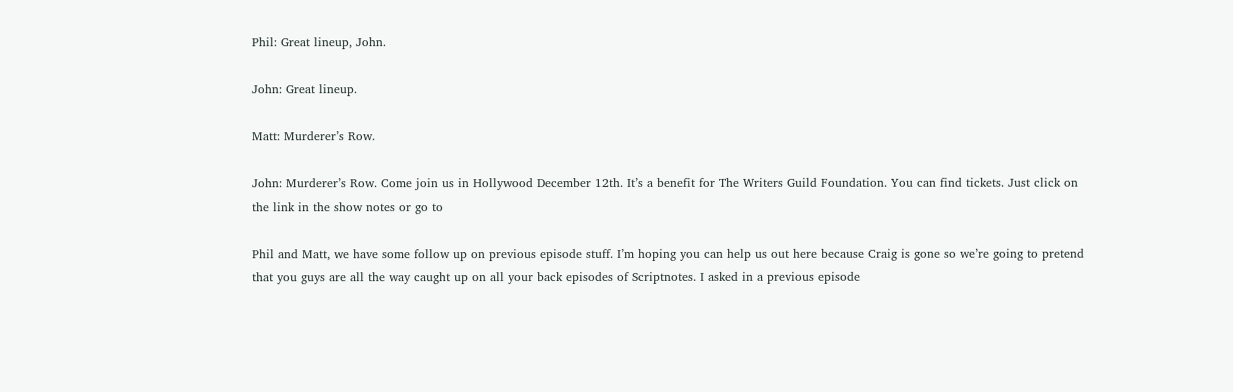Phil: Great lineup, John.

John: Great lineup.

Matt: Murderer’s Row.

John: Murderer’s Row. Come join us in Hollywood December 12th. It’s a benefit for The Writers Guild Foundation. You can find tickets. Just click on the link in the show notes or go to

Phil and Matt, we have some follow up on previous episode stuff. I’m hoping you can help us out here because Craig is gone so we’re going to pretend that you guys are all the way caught up on all your back episodes of Scriptnotes. I asked in a previous episode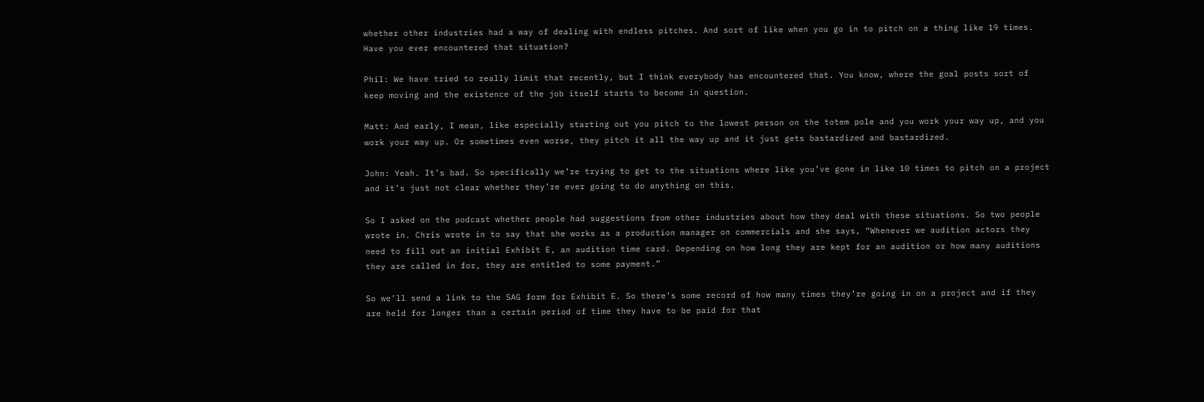whether other industries had a way of dealing with endless pitches. And sort of like when you go in to pitch on a thing like 19 times. Have you ever encountered that situation?

Phil: We have tried to really limit that recently, but I think everybody has encountered that. You know, where the goal posts sort of keep moving and the existence of the job itself starts to become in question.

Matt: And early, I mean, like especially starting out you pitch to the lowest person on the totem pole and you work your way up, and you work your way up. Or sometimes even worse, they pitch it all the way up and it just gets bastardized and bastardized.

John: Yeah. It’s bad. So specifically we’re trying to get to the situations where like you’ve gone in like 10 times to pitch on a project and it’s just not clear whether they’re ever going to do anything on this.

So I asked on the podcast whether people had suggestions from other industries about how they deal with these situations. So two people wrote in. Chris wrote in to say that she works as a production manager on commercials and she says, “Whenever we audition actors they need to fill out an initial Exhibit E, an audition time card. Depending on how long they are kept for an audition or how many auditions they are called in for, they are entitled to some payment.”

So we’ll send a link to the SAG form for Exhibit E. So there’s some record of how many times they’re going in on a project and if they are held for longer than a certain period of time they have to be paid for that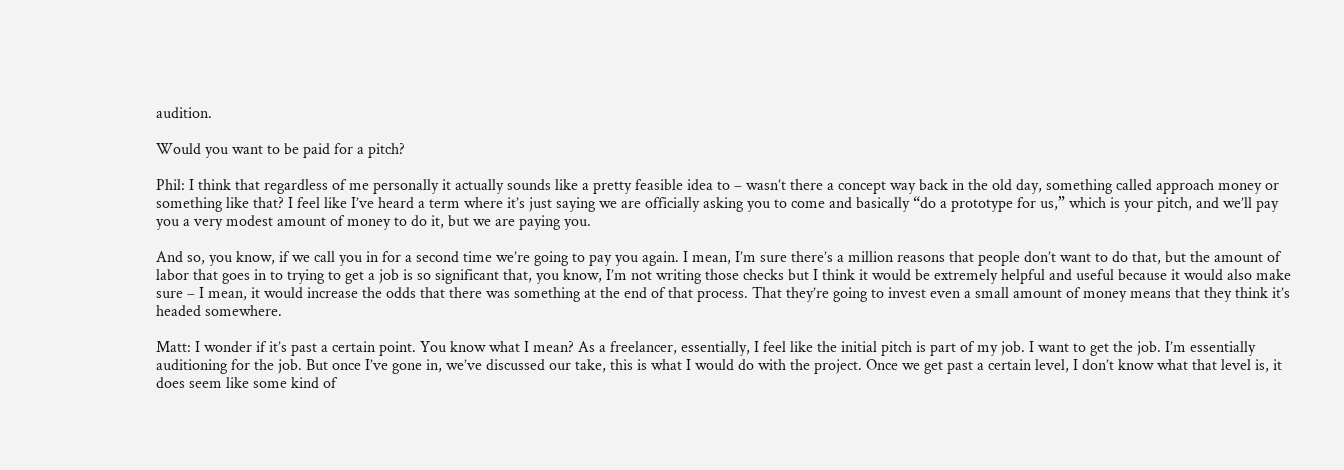audition.

Would you want to be paid for a pitch?

Phil: I think that regardless of me personally it actually sounds like a pretty feasible idea to – wasn’t there a concept way back in the old day, something called approach money or something like that? I feel like I’ve heard a term where it’s just saying we are officially asking you to come and basically “do a prototype for us,” which is your pitch, and we’ll pay you a very modest amount of money to do it, but we are paying you.

And so, you know, if we call you in for a second time we’re going to pay you again. I mean, I’m sure there’s a million reasons that people don’t want to do that, but the amount of labor that goes in to trying to get a job is so significant that, you know, I’m not writing those checks but I think it would be extremely helpful and useful because it would also make sure – I mean, it would increase the odds that there was something at the end of that process. That they’re going to invest even a small amount of money means that they think it’s headed somewhere.

Matt: I wonder if it’s past a certain point. You know what I mean? As a freelancer, essentially, I feel like the initial pitch is part of my job. I want to get the job. I’m essentially auditioning for the job. But once I’ve gone in, we’ve discussed our take, this is what I would do with the project. Once we get past a certain level, I don’t know what that level is, it does seem like some kind of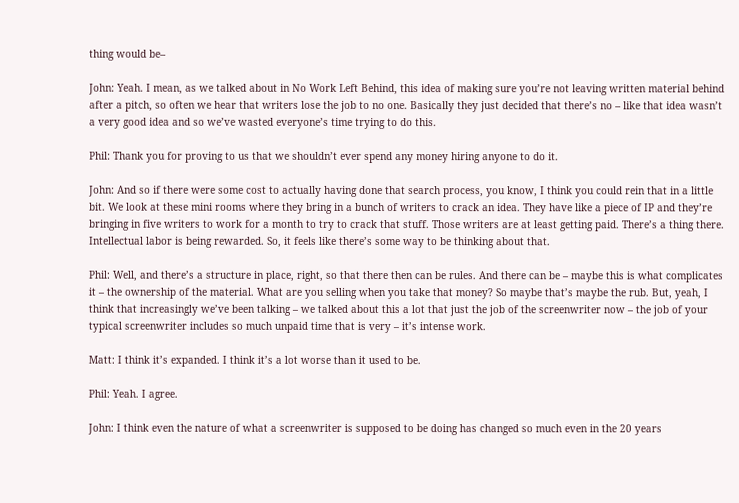thing would be–

John: Yeah. I mean, as we talked about in No Work Left Behind, this idea of making sure you’re not leaving written material behind after a pitch, so often we hear that writers lose the job to no one. Basically they just decided that there’s no – like that idea wasn’t a very good idea and so we’ve wasted everyone’s time trying to do this.

Phil: Thank you for proving to us that we shouldn’t ever spend any money hiring anyone to do it.

John: And so if there were some cost to actually having done that search process, you know, I think you could rein that in a little bit. We look at these mini rooms where they bring in a bunch of writers to crack an idea. They have like a piece of IP and they’re bringing in five writers to work for a month to try to crack that stuff. Those writers are at least getting paid. There’s a thing there. Intellectual labor is being rewarded. So, it feels like there’s some way to be thinking about that.

Phil: Well, and there’s a structure in place, right, so that there then can be rules. And there can be – maybe this is what complicates it – the ownership of the material. What are you selling when you take that money? So maybe that’s maybe the rub. But, yeah, I think that increasingly we’ve been talking – we talked about this a lot that just the job of the screenwriter now – the job of your typical screenwriter includes so much unpaid time that is very – it’s intense work.

Matt: I think it’s expanded. I think it’s a lot worse than it used to be.

Phil: Yeah. I agree.

John: I think even the nature of what a screenwriter is supposed to be doing has changed so much even in the 20 years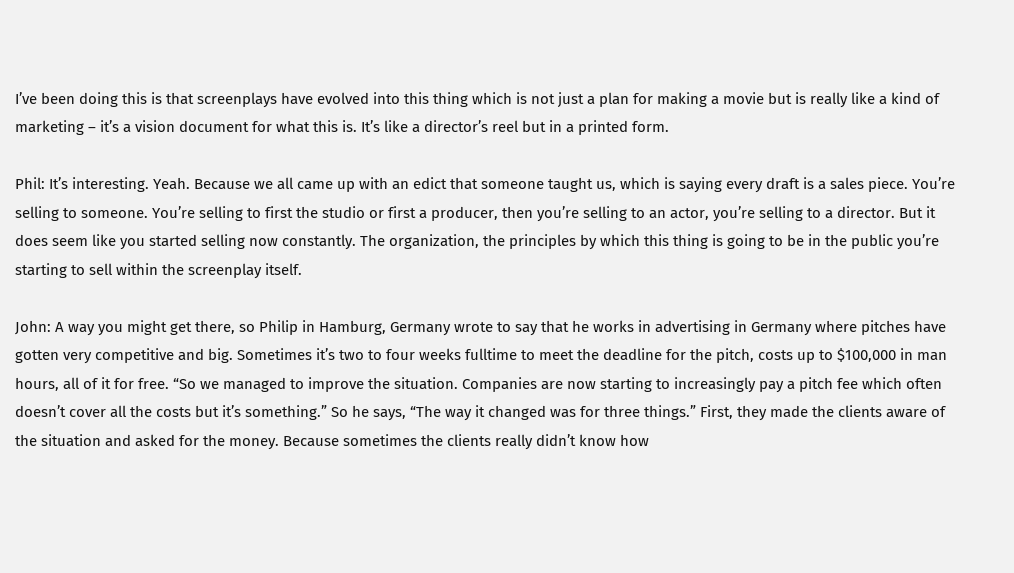I’ve been doing this is that screenplays have evolved into this thing which is not just a plan for making a movie but is really like a kind of marketing – it’s a vision document for what this is. It’s like a director’s reel but in a printed form.

Phil: It’s interesting. Yeah. Because we all came up with an edict that someone taught us, which is saying every draft is a sales piece. You’re selling to someone. You’re selling to first the studio or first a producer, then you’re selling to an actor, you’re selling to a director. But it does seem like you started selling now constantly. The organization, the principles by which this thing is going to be in the public you’re starting to sell within the screenplay itself.

John: A way you might get there, so Philip in Hamburg, Germany wrote to say that he works in advertising in Germany where pitches have gotten very competitive and big. Sometimes it’s two to four weeks fulltime to meet the deadline for the pitch, costs up to $100,000 in man hours, all of it for free. “So we managed to improve the situation. Companies are now starting to increasingly pay a pitch fee which often doesn’t cover all the costs but it’s something.” So he says, “The way it changed was for three things.” First, they made the clients aware of the situation and asked for the money. Because sometimes the clients really didn’t know how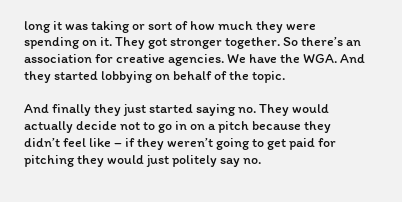long it was taking or sort of how much they were spending on it. They got stronger together. So there’s an association for creative agencies. We have the WGA. And they started lobbying on behalf of the topic.

And finally they just started saying no. They would actually decide not to go in on a pitch because they didn’t feel like – if they weren’t going to get paid for pitching they would just politely say no.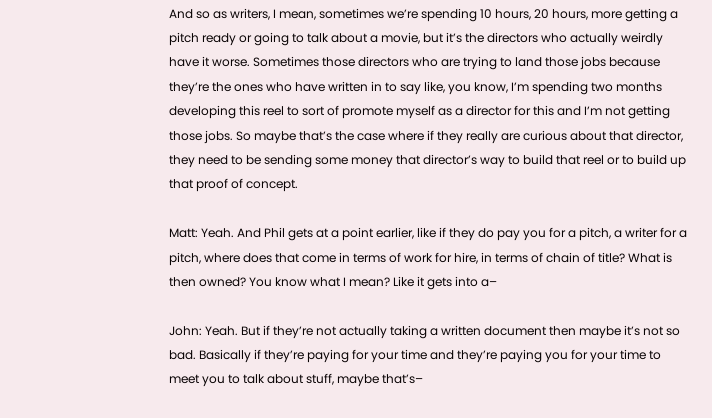And so as writers, I mean, sometimes we’re spending 10 hours, 20 hours, more getting a pitch ready or going to talk about a movie, but it’s the directors who actually weirdly have it worse. Sometimes those directors who are trying to land those jobs because they’re the ones who have written in to say like, you know, I’m spending two months developing this reel to sort of promote myself as a director for this and I’m not getting those jobs. So maybe that’s the case where if they really are curious about that director, they need to be sending some money that director’s way to build that reel or to build up that proof of concept.

Matt: Yeah. And Phil gets at a point earlier, like if they do pay you for a pitch, a writer for a pitch, where does that come in terms of work for hire, in terms of chain of title? What is then owned? You know what I mean? Like it gets into a–

John: Yeah. But if they’re not actually taking a written document then maybe it’s not so bad. Basically if they’re paying for your time and they’re paying you for your time to meet you to talk about stuff, maybe that’s–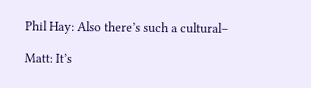Phil Hay: Also there’s such a cultural–

Matt: It’s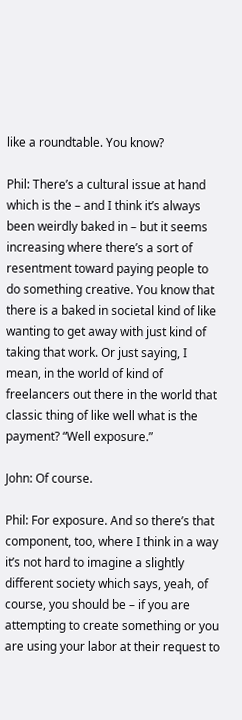like a roundtable. You know?

Phil: There’s a cultural issue at hand which is the – and I think it’s always been weirdly baked in – but it seems increasing where there’s a sort of resentment toward paying people to do something creative. You know that there is a baked in societal kind of like wanting to get away with just kind of taking that work. Or just saying, I mean, in the world of kind of freelancers out there in the world that classic thing of like well what is the payment? “Well exposure.”

John: Of course.

Phil: For exposure. And so there’s that component, too, where I think in a way it’s not hard to imagine a slightly different society which says, yeah, of course, you should be – if you are attempting to create something or you are using your labor at their request to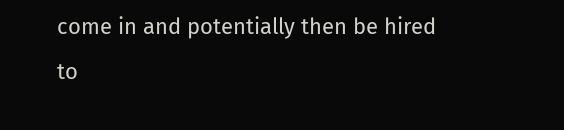come in and potentially then be hired to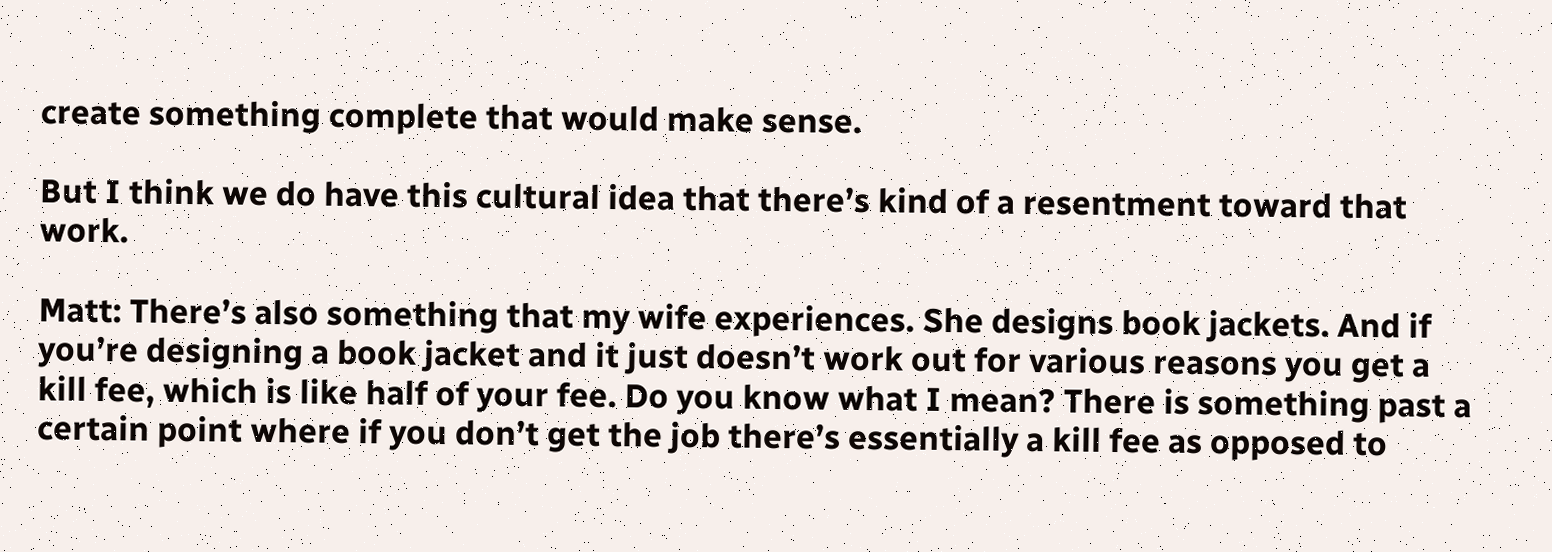create something complete that would make sense.

But I think we do have this cultural idea that there’s kind of a resentment toward that work.

Matt: There’s also something that my wife experiences. She designs book jackets. And if you’re designing a book jacket and it just doesn’t work out for various reasons you get a kill fee, which is like half of your fee. Do you know what I mean? There is something past a certain point where if you don’t get the job there’s essentially a kill fee as opposed to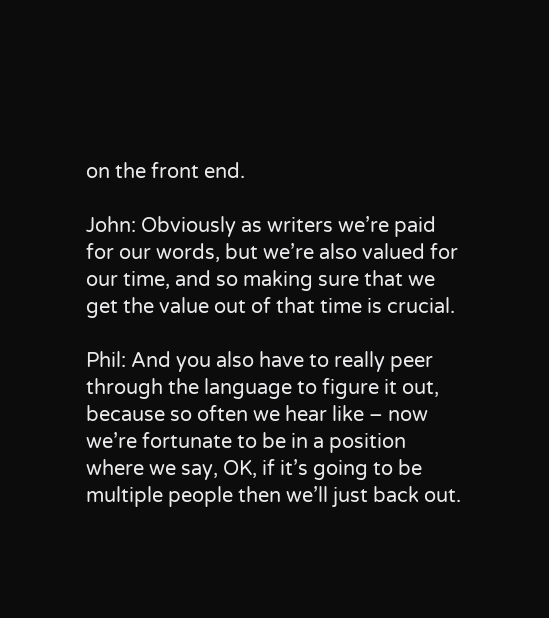on the front end.

John: Obviously as writers we’re paid for our words, but we’re also valued for our time, and so making sure that we get the value out of that time is crucial.

Phil: And you also have to really peer through the language to figure it out, because so often we hear like – now we’re fortunate to be in a position where we say, OK, if it’s going to be multiple people then we’ll just back out.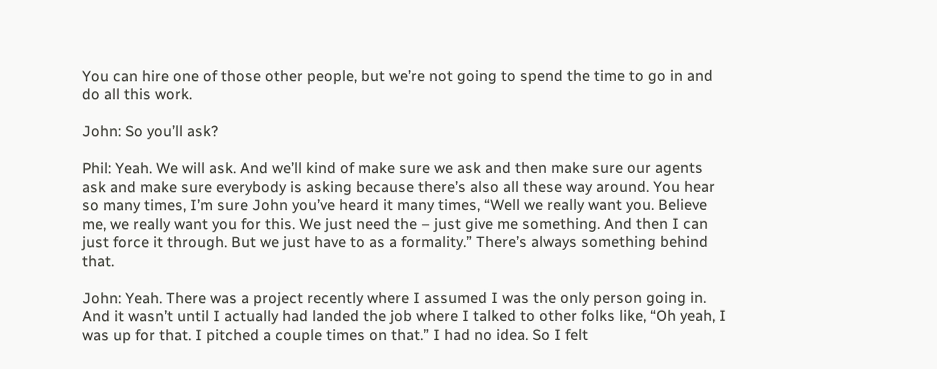You can hire one of those other people, but we’re not going to spend the time to go in and do all this work.

John: So you’ll ask?

Phil: Yeah. We will ask. And we’ll kind of make sure we ask and then make sure our agents ask and make sure everybody is asking because there’s also all these way around. You hear so many times, I’m sure John you’ve heard it many times, “Well we really want you. Believe me, we really want you for this. We just need the – just give me something. And then I can just force it through. But we just have to as a formality.” There’s always something behind that.

John: Yeah. There was a project recently where I assumed I was the only person going in. And it wasn’t until I actually had landed the job where I talked to other folks like, “Oh yeah, I was up for that. I pitched a couple times on that.” I had no idea. So I felt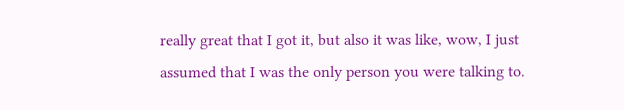really great that I got it, but also it was like, wow, I just assumed that I was the only person you were talking to.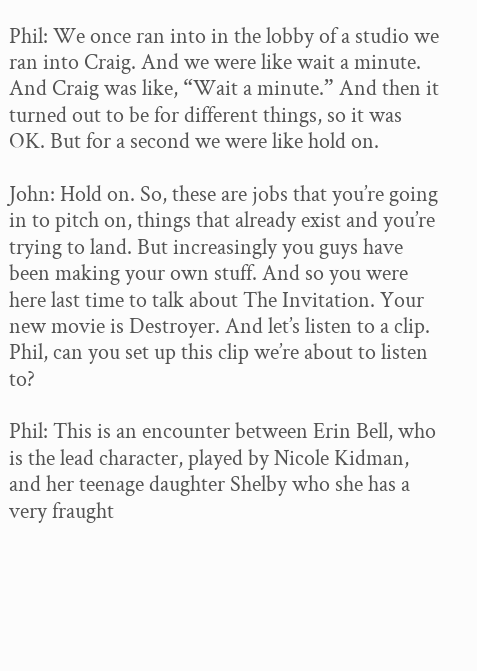Phil: We once ran into in the lobby of a studio we ran into Craig. And we were like wait a minute. And Craig was like, “Wait a minute.” And then it turned out to be for different things, so it was OK. But for a second we were like hold on.

John: Hold on. So, these are jobs that you’re going in to pitch on, things that already exist and you’re trying to land. But increasingly you guys have been making your own stuff. And so you were here last time to talk about The Invitation. Your new movie is Destroyer. And let’s listen to a clip. Phil, can you set up this clip we’re about to listen to?

Phil: This is an encounter between Erin Bell, who is the lead character, played by Nicole Kidman, and her teenage daughter Shelby who she has a very fraught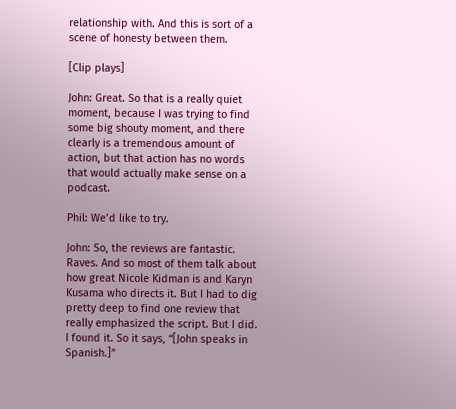relationship with. And this is sort of a scene of honesty between them.

[Clip plays]

John: Great. So that is a really quiet moment, because I was trying to find some big shouty moment, and there clearly is a tremendous amount of action, but that action has no words that would actually make sense on a podcast.

Phil: We’d like to try.

John: So, the reviews are fantastic. Raves. And so most of them talk about how great Nicole Kidman is and Karyn Kusama who directs it. But I had to dig pretty deep to find one review that really emphasized the script. But I did. I found it. So it says, “[John speaks in Spanish.]”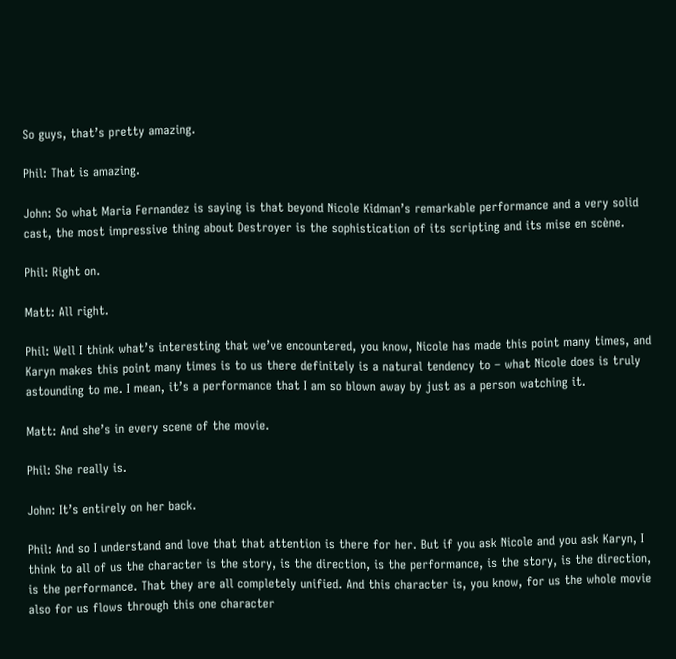So guys, that’s pretty amazing.

Phil: That is amazing.

John: So what Maria Fernandez is saying is that beyond Nicole Kidman’s remarkable performance and a very solid cast, the most impressive thing about Destroyer is the sophistication of its scripting and its mise en scène.

Phil: Right on.

Matt: All right.

Phil: Well I think what’s interesting that we’ve encountered, you know, Nicole has made this point many times, and Karyn makes this point many times is to us there definitely is a natural tendency to – what Nicole does is truly astounding to me. I mean, it’s a performance that I am so blown away by just as a person watching it.

Matt: And she’s in every scene of the movie.

Phil: She really is.

John: It’s entirely on her back.

Phil: And so I understand and love that that attention is there for her. But if you ask Nicole and you ask Karyn, I think to all of us the character is the story, is the direction, is the performance, is the story, is the direction, is the performance. That they are all completely unified. And this character is, you know, for us the whole movie also for us flows through this one character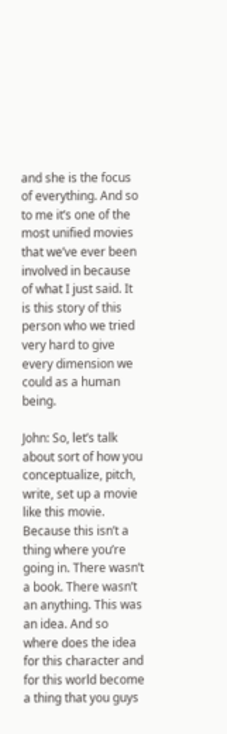and she is the focus of everything. And so to me it’s one of the most unified movies that we’ve ever been involved in because of what I just said. It is this story of this person who we tried very hard to give every dimension we could as a human being.

John: So, let’s talk about sort of how you conceptualize, pitch, write, set up a movie like this movie. Because this isn’t a thing where you’re going in. There wasn’t a book. There wasn’t an anything. This was an idea. And so where does the idea for this character and for this world become a thing that you guys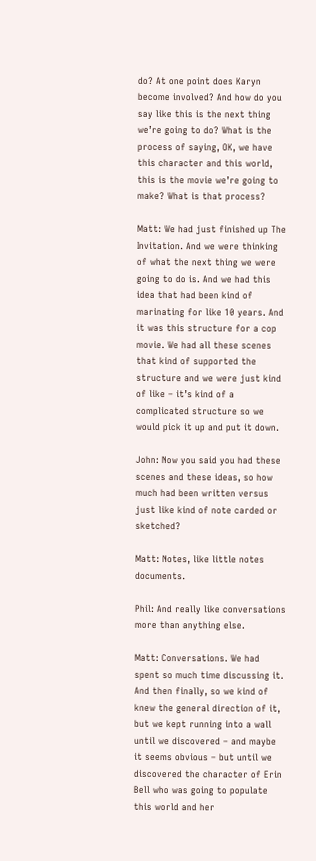do? At one point does Karyn become involved? And how do you say like this is the next thing we’re going to do? What is the process of saying, OK, we have this character and this world, this is the movie we’re going to make? What is that process?

Matt: We had just finished up The Invitation. And we were thinking of what the next thing we were going to do is. And we had this idea that had been kind of marinating for like 10 years. And it was this structure for a cop movie. We had all these scenes that kind of supported the structure and we were just kind of like – it’s kind of a complicated structure so we would pick it up and put it down.

John: Now you said you had these scenes and these ideas, so how much had been written versus just like kind of note carded or sketched?

Matt: Notes, like little notes documents.

Phil: And really like conversations more than anything else.

Matt: Conversations. We had spent so much time discussing it. And then finally, so we kind of knew the general direction of it, but we kept running into a wall until we discovered – and maybe it seems obvious – but until we discovered the character of Erin Bell who was going to populate this world and her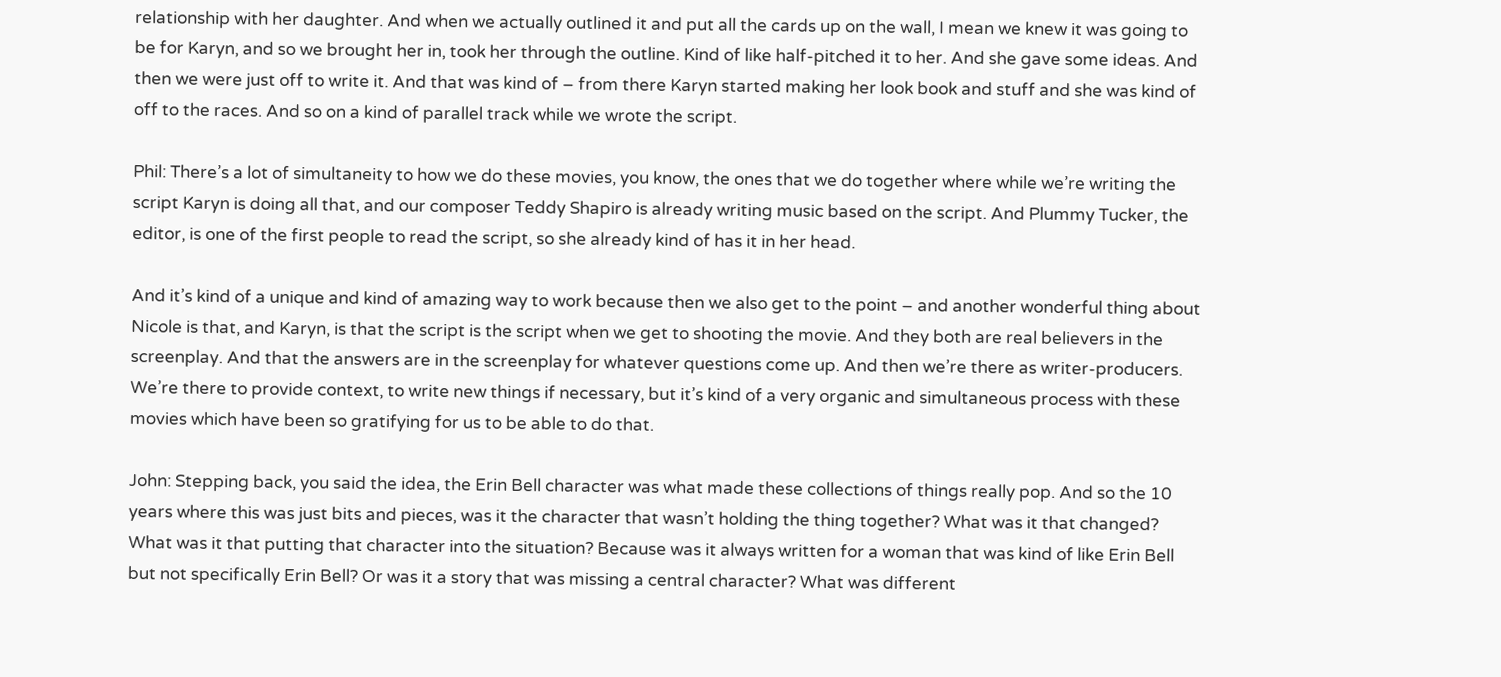relationship with her daughter. And when we actually outlined it and put all the cards up on the wall, I mean we knew it was going to be for Karyn, and so we brought her in, took her through the outline. Kind of like half-pitched it to her. And she gave some ideas. And then we were just off to write it. And that was kind of – from there Karyn started making her look book and stuff and she was kind of off to the races. And so on a kind of parallel track while we wrote the script.

Phil: There’s a lot of simultaneity to how we do these movies, you know, the ones that we do together where while we’re writing the script Karyn is doing all that, and our composer Teddy Shapiro is already writing music based on the script. And Plummy Tucker, the editor, is one of the first people to read the script, so she already kind of has it in her head.

And it’s kind of a unique and kind of amazing way to work because then we also get to the point – and another wonderful thing about Nicole is that, and Karyn, is that the script is the script when we get to shooting the movie. And they both are real believers in the screenplay. And that the answers are in the screenplay for whatever questions come up. And then we’re there as writer-producers. We’re there to provide context, to write new things if necessary, but it’s kind of a very organic and simultaneous process with these movies which have been so gratifying for us to be able to do that.

John: Stepping back, you said the idea, the Erin Bell character was what made these collections of things really pop. And so the 10 years where this was just bits and pieces, was it the character that wasn’t holding the thing together? What was it that changed? What was it that putting that character into the situation? Because was it always written for a woman that was kind of like Erin Bell but not specifically Erin Bell? Or was it a story that was missing a central character? What was different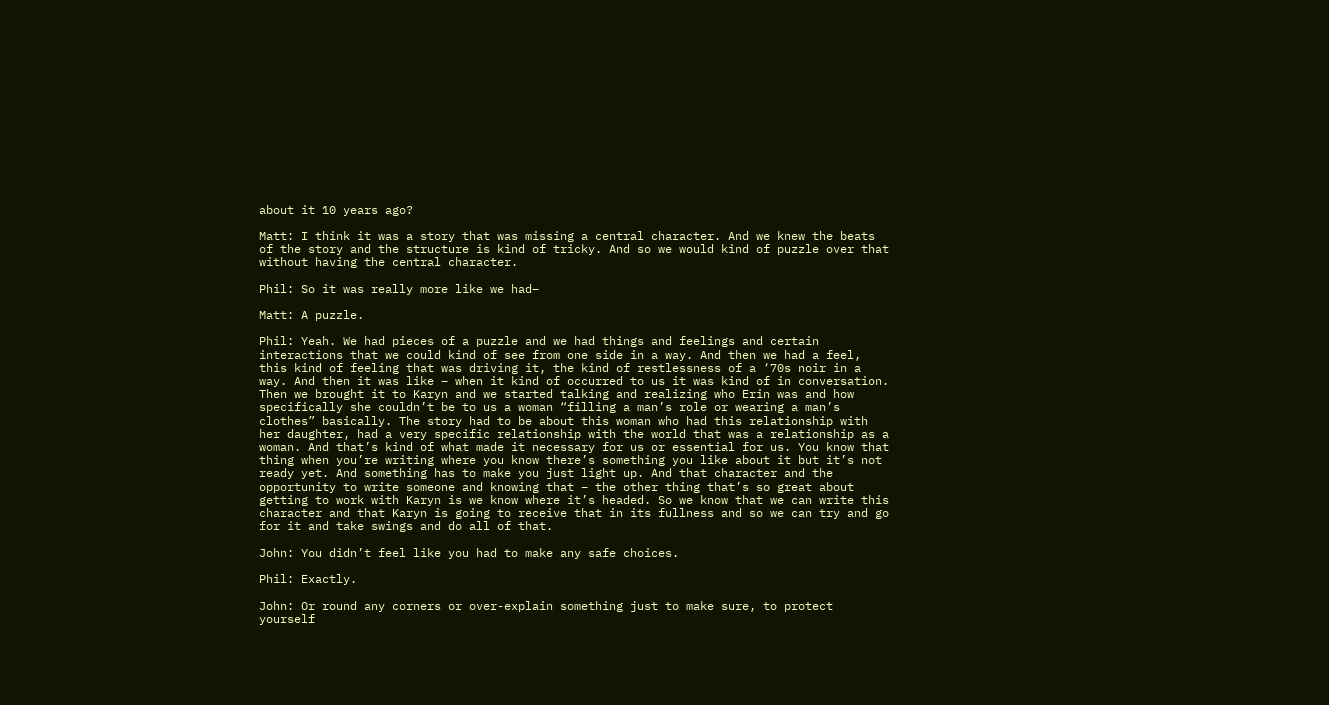about it 10 years ago?

Matt: I think it was a story that was missing a central character. And we knew the beats of the story and the structure is kind of tricky. And so we would kind of puzzle over that without having the central character.

Phil: So it was really more like we had–

Matt: A puzzle.

Phil: Yeah. We had pieces of a puzzle and we had things and feelings and certain interactions that we could kind of see from one side in a way. And then we had a feel, this kind of feeling that was driving it, the kind of restlessness of a ‘70s noir in a way. And then it was like – when it kind of occurred to us it was kind of in conversation. Then we brought it to Karyn and we started talking and realizing who Erin was and how specifically she couldn’t be to us a woman “filling a man’s role or wearing a man’s clothes” basically. The story had to be about this woman who had this relationship with her daughter, had a very specific relationship with the world that was a relationship as a woman. And that’s kind of what made it necessary for us or essential for us. You know that thing when you’re writing where you know there’s something you like about it but it’s not ready yet. And something has to make you just light up. And that character and the opportunity to write someone and knowing that – the other thing that’s so great about getting to work with Karyn is we know where it’s headed. So we know that we can write this character and that Karyn is going to receive that in its fullness and so we can try and go for it and take swings and do all of that.

John: You didn’t feel like you had to make any safe choices.

Phil: Exactly.

John: Or round any corners or over-explain something just to make sure, to protect yourself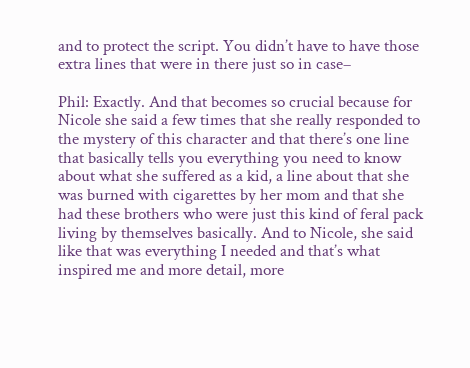and to protect the script. You didn’t have to have those extra lines that were in there just so in case–

Phil: Exactly. And that becomes so crucial because for Nicole she said a few times that she really responded to the mystery of this character and that there’s one line that basically tells you everything you need to know about what she suffered as a kid, a line about that she was burned with cigarettes by her mom and that she had these brothers who were just this kind of feral pack living by themselves basically. And to Nicole, she said like that was everything I needed and that’s what inspired me and more detail, more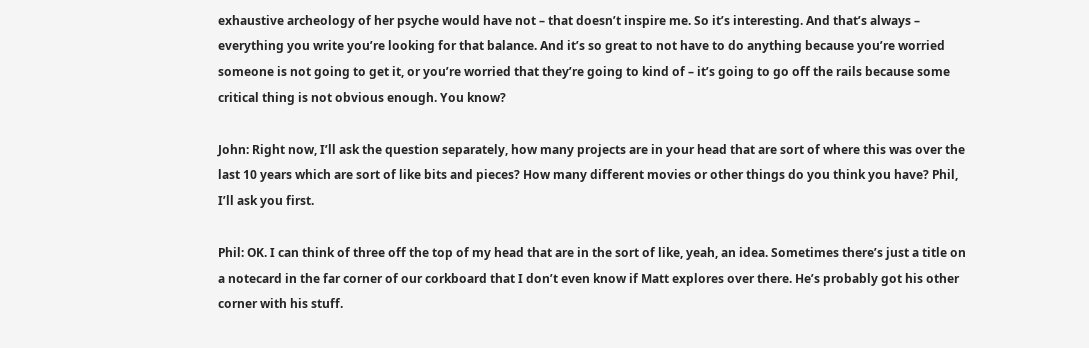exhaustive archeology of her psyche would have not – that doesn’t inspire me. So it’s interesting. And that’s always – everything you write you’re looking for that balance. And it’s so great to not have to do anything because you’re worried someone is not going to get it, or you’re worried that they’re going to kind of – it’s going to go off the rails because some critical thing is not obvious enough. You know?

John: Right now, I’ll ask the question separately, how many projects are in your head that are sort of where this was over the last 10 years which are sort of like bits and pieces? How many different movies or other things do you think you have? Phil, I’ll ask you first.

Phil: OK. I can think of three off the top of my head that are in the sort of like, yeah, an idea. Sometimes there’s just a title on a notecard in the far corner of our corkboard that I don’t even know if Matt explores over there. He’s probably got his other corner with his stuff.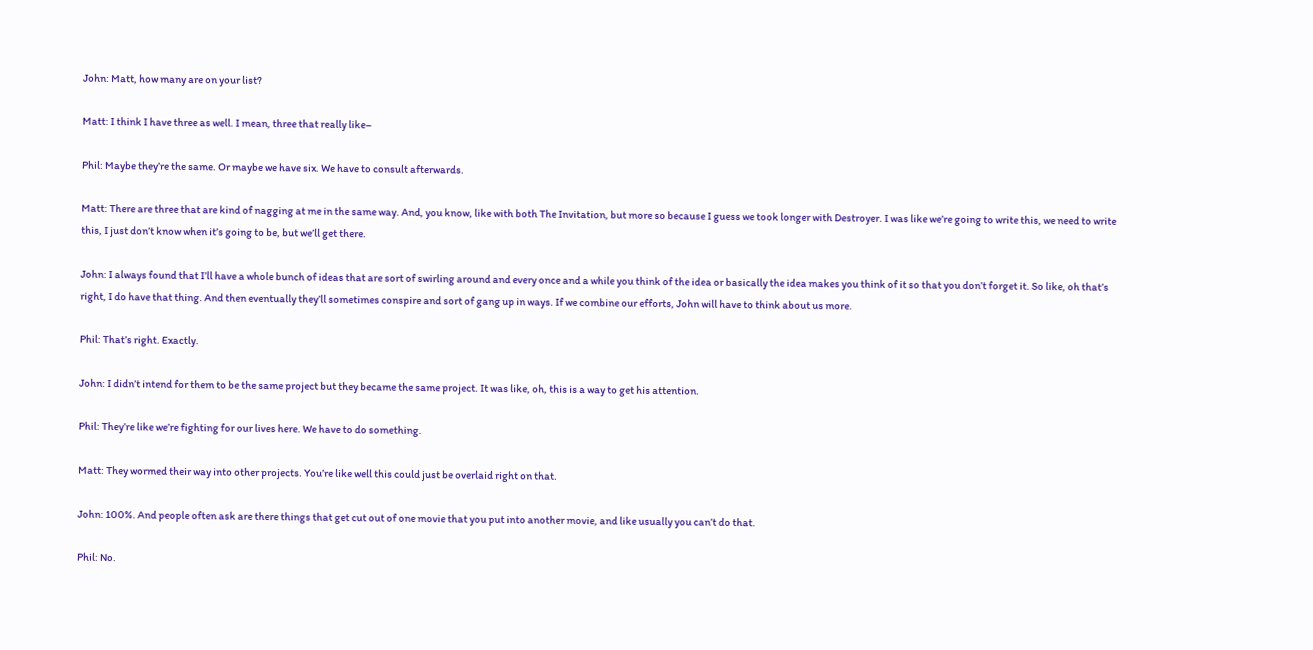John: Matt, how many are on your list?

Matt: I think I have three as well. I mean, three that really like–

Phil: Maybe they’re the same. Or maybe we have six. We have to consult afterwards.

Matt: There are three that are kind of nagging at me in the same way. And, you know, like with both The Invitation, but more so because I guess we took longer with Destroyer. I was like we’re going to write this, we need to write this, I just don’t know when it’s going to be, but we’ll get there.

John: I always found that I’ll have a whole bunch of ideas that are sort of swirling around and every once and a while you think of the idea or basically the idea makes you think of it so that you don’t forget it. So like, oh that’s right, I do have that thing. And then eventually they’ll sometimes conspire and sort of gang up in ways. If we combine our efforts, John will have to think about us more.

Phil: That’s right. Exactly.

John: I didn’t intend for them to be the same project but they became the same project. It was like, oh, this is a way to get his attention.

Phil: They’re like we’re fighting for our lives here. We have to do something.

Matt: They wormed their way into other projects. You’re like well this could just be overlaid right on that.

John: 100%. And people often ask are there things that get cut out of one movie that you put into another movie, and like usually you can’t do that.

Phil: No.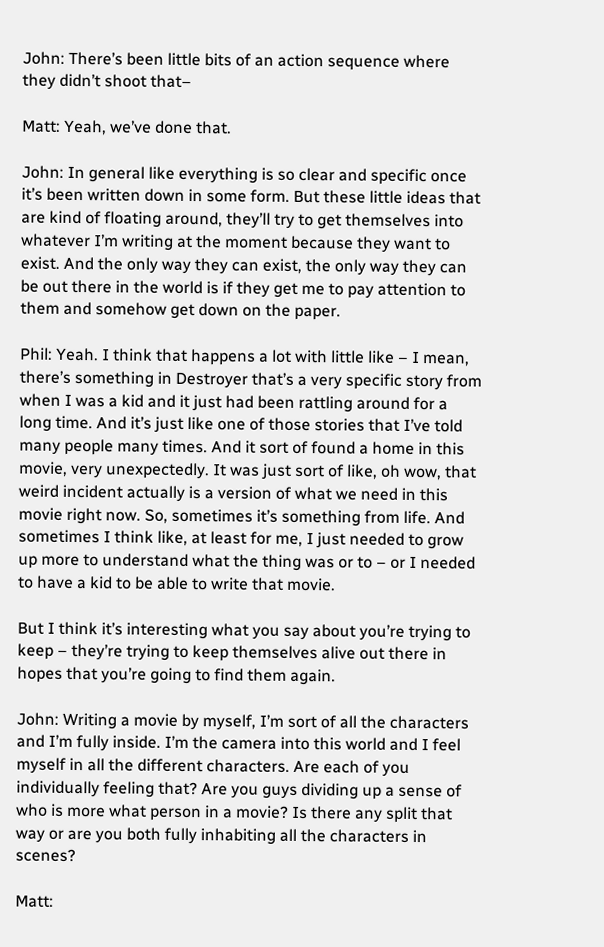John: There’s been little bits of an action sequence where they didn’t shoot that–

Matt: Yeah, we’ve done that.

John: In general like everything is so clear and specific once it’s been written down in some form. But these little ideas that are kind of floating around, they’ll try to get themselves into whatever I’m writing at the moment because they want to exist. And the only way they can exist, the only way they can be out there in the world is if they get me to pay attention to them and somehow get down on the paper.

Phil: Yeah. I think that happens a lot with little like – I mean, there’s something in Destroyer that’s a very specific story from when I was a kid and it just had been rattling around for a long time. And it’s just like one of those stories that I’ve told many people many times. And it sort of found a home in this movie, very unexpectedly. It was just sort of like, oh wow, that weird incident actually is a version of what we need in this movie right now. So, sometimes it’s something from life. And sometimes I think like, at least for me, I just needed to grow up more to understand what the thing was or to – or I needed to have a kid to be able to write that movie.

But I think it’s interesting what you say about you’re trying to keep – they’re trying to keep themselves alive out there in hopes that you’re going to find them again.

John: Writing a movie by myself, I’m sort of all the characters and I’m fully inside. I’m the camera into this world and I feel myself in all the different characters. Are each of you individually feeling that? Are you guys dividing up a sense of who is more what person in a movie? Is there any split that way or are you both fully inhabiting all the characters in scenes?

Matt: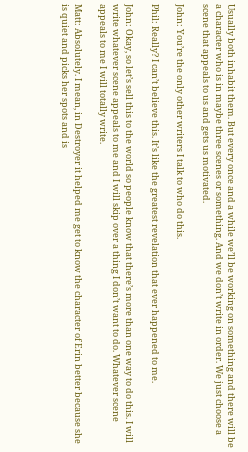Usually both inhabit them. But every once and a while we’ll be working on something and there will be a character who is in maybe three scenes or something. And we don’t write in order. We just choose a scene that appeals to us and gets us motivated.

John: You’re the only other writers I talk to who do this.

Phil: Really? I can’t believe this. It’s like the greatest revelation that ever happened to me.

John: Okay, so let’s sell this to the world so people know that there’s more than one way to do this. I will write whatever scene appeals to me and I will skip over a thing I don’t want to do. Whatever scene appeals to me I will totally write.

Matt: Absolutely. I mean, in Destroyer it helped me get to know the character of Erin better because she is quiet and picks her spots and is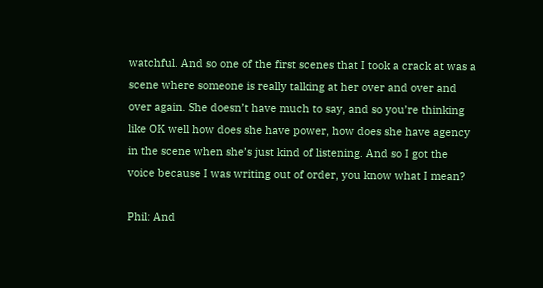watchful. And so one of the first scenes that I took a crack at was a scene where someone is really talking at her over and over and over again. She doesn’t have much to say, and so you’re thinking like OK well how does she have power, how does she have agency in the scene when she’s just kind of listening. And so I got the voice because I was writing out of order, you know what I mean?

Phil: And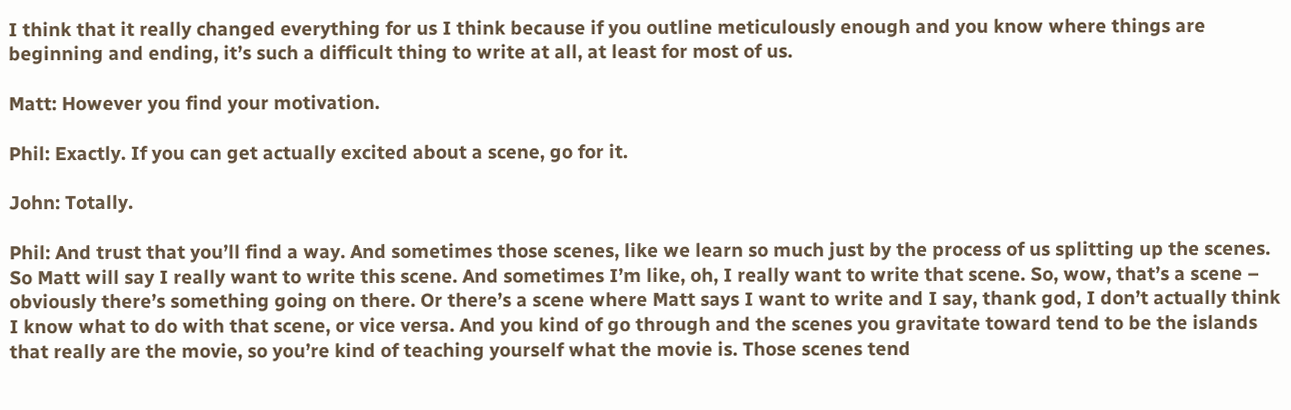I think that it really changed everything for us I think because if you outline meticulously enough and you know where things are beginning and ending, it’s such a difficult thing to write at all, at least for most of us.

Matt: However you find your motivation.

Phil: Exactly. If you can get actually excited about a scene, go for it.

John: Totally.

Phil: And trust that you’ll find a way. And sometimes those scenes, like we learn so much just by the process of us splitting up the scenes. So Matt will say I really want to write this scene. And sometimes I’m like, oh, I really want to write that scene. So, wow, that’s a scene – obviously there’s something going on there. Or there’s a scene where Matt says I want to write and I say, thank god, I don’t actually think I know what to do with that scene, or vice versa. And you kind of go through and the scenes you gravitate toward tend to be the islands that really are the movie, so you’re kind of teaching yourself what the movie is. Those scenes tend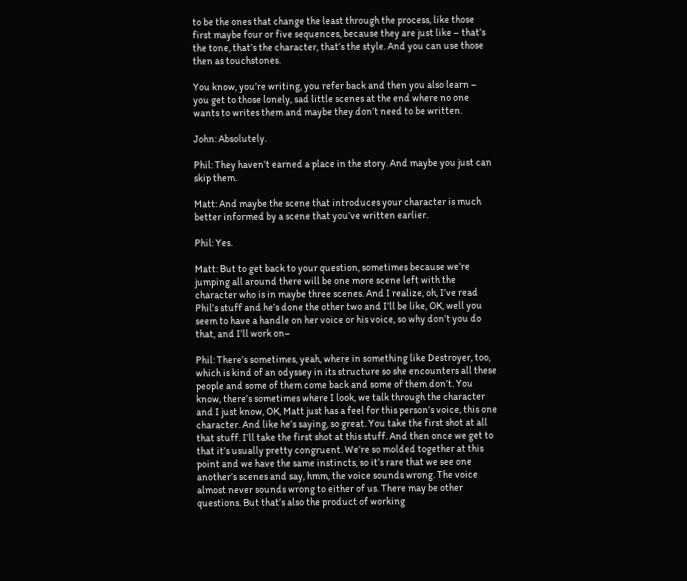to be the ones that change the least through the process, like those first maybe four or five sequences, because they are just like – that’s the tone, that’s the character, that’s the style. And you can use those then as touchstones.

You know, you’re writing, you refer back and then you also learn – you get to those lonely, sad little scenes at the end where no one wants to writes them and maybe they don’t need to be written.

John: Absolutely.

Phil: They haven’t earned a place in the story. And maybe you just can skip them.

Matt: And maybe the scene that introduces your character is much better informed by a scene that you’ve written earlier.

Phil: Yes.

Matt: But to get back to your question, sometimes because we’re jumping all around there will be one more scene left with the character who is in maybe three scenes. And I realize, oh, I’ve read Phil’s stuff and he’s done the other two and I’ll be like, OK, well you seem to have a handle on her voice or his voice, so why don’t you do that, and I’ll work on–

Phil: There’s sometimes, yeah, where in something like Destroyer, too, which is kind of an odyssey in its structure so she encounters all these people and some of them come back and some of them don’t. You know, there’s sometimes where I look, we talk through the character and I just know, OK, Matt just has a feel for this person’s voice, this one character. And like he’s saying, so great. You take the first shot at all that stuff. I’ll take the first shot at this stuff. And then once we get to that it’s usually pretty congruent. We’re so molded together at this point and we have the same instincts, so it’s rare that we see one another’s scenes and say, hmm, the voice sounds wrong. The voice almost never sounds wrong to either of us. There may be other questions. But that’s also the product of working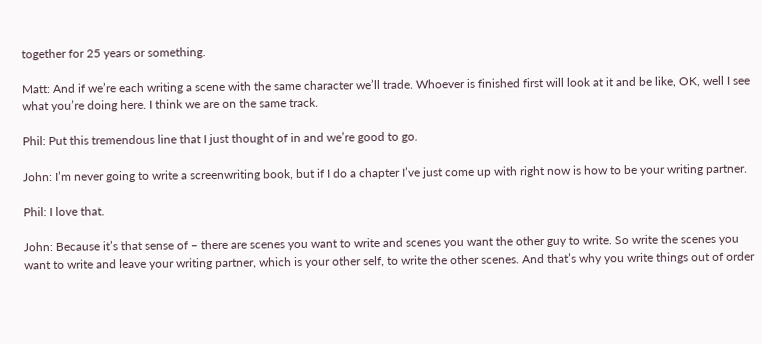together for 25 years or something.

Matt: And if we’re each writing a scene with the same character we’ll trade. Whoever is finished first will look at it and be like, OK, well I see what you’re doing here. I think we are on the same track.

Phil: Put this tremendous line that I just thought of in and we’re good to go.

John: I’m never going to write a screenwriting book, but if I do a chapter I’ve just come up with right now is how to be your writing partner.

Phil: I love that.

John: Because it’s that sense of – there are scenes you want to write and scenes you want the other guy to write. So write the scenes you want to write and leave your writing partner, which is your other self, to write the other scenes. And that’s why you write things out of order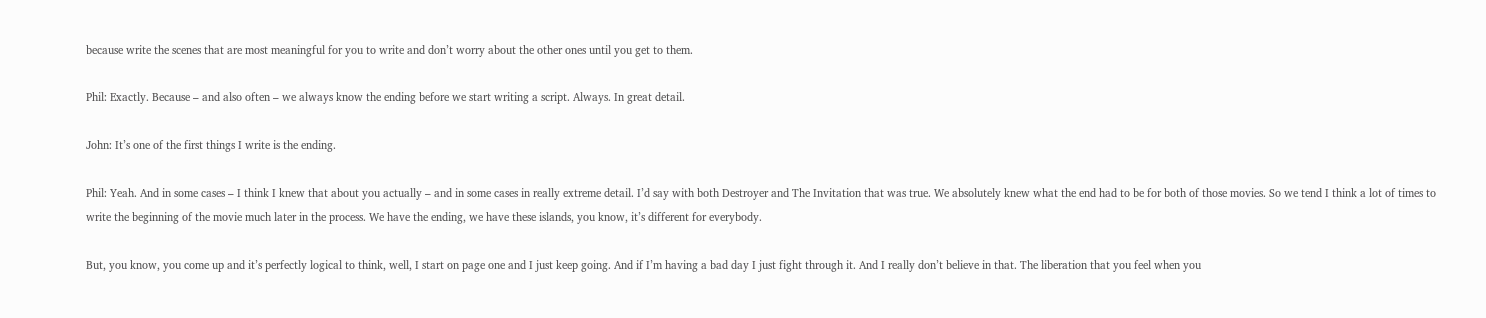because write the scenes that are most meaningful for you to write and don’t worry about the other ones until you get to them.

Phil: Exactly. Because – and also often – we always know the ending before we start writing a script. Always. In great detail.

John: It’s one of the first things I write is the ending.

Phil: Yeah. And in some cases – I think I knew that about you actually – and in some cases in really extreme detail. I’d say with both Destroyer and The Invitation that was true. We absolutely knew what the end had to be for both of those movies. So we tend I think a lot of times to write the beginning of the movie much later in the process. We have the ending, we have these islands, you know, it’s different for everybody.

But, you know, you come up and it’s perfectly logical to think, well, I start on page one and I just keep going. And if I’m having a bad day I just fight through it. And I really don’t believe in that. The liberation that you feel when you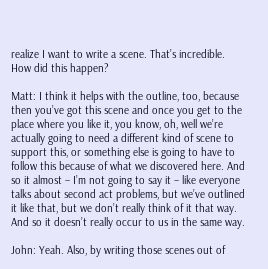realize I want to write a scene. That’s incredible. How did this happen?

Matt: I think it helps with the outline, too, because then you’ve got this scene and once you get to the place where you like it, you know, oh, well we’re actually going to need a different kind of scene to support this, or something else is going to have to follow this because of what we discovered here. And so it almost – I’m not going to say it – like everyone talks about second act problems, but we’ve outlined it like that, but we don’t really think of it that way. And so it doesn’t really occur to us in the same way.

John: Yeah. Also, by writing those scenes out of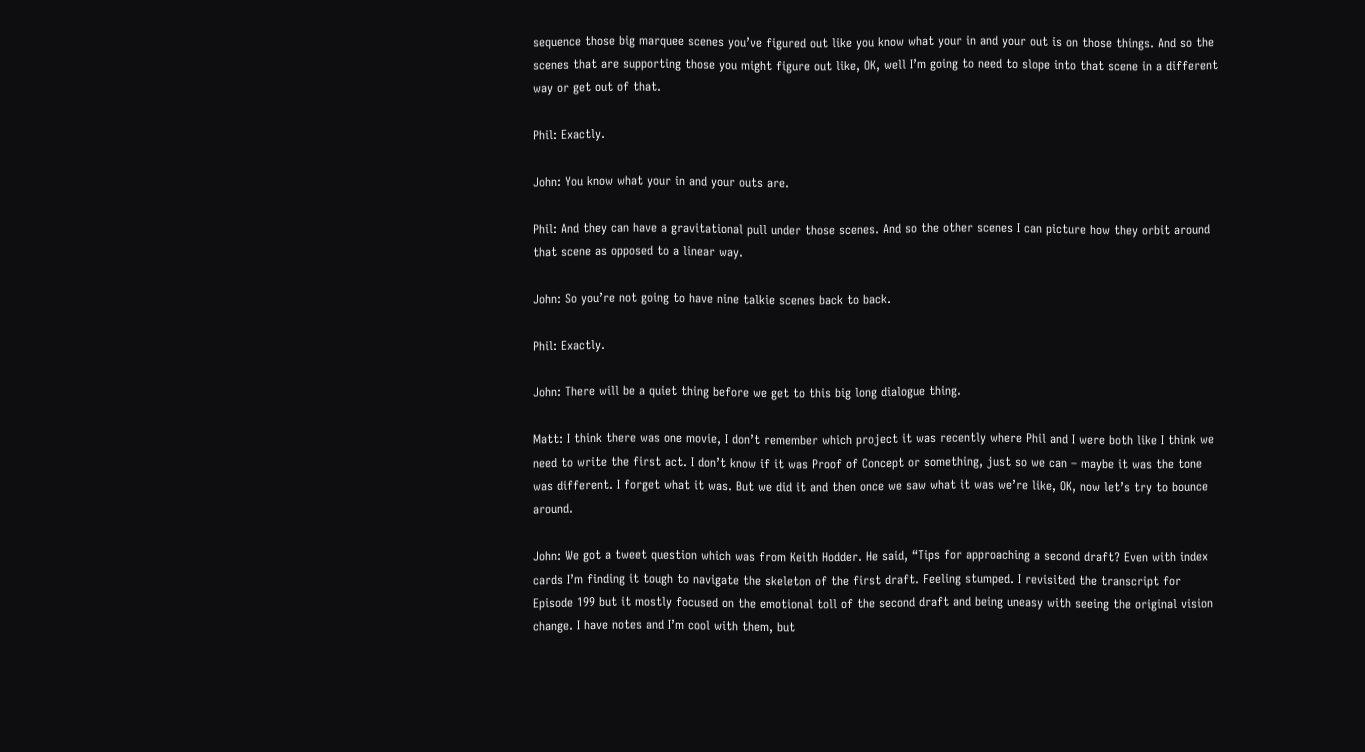sequence those big marquee scenes you’ve figured out like you know what your in and your out is on those things. And so the scenes that are supporting those you might figure out like, OK, well I’m going to need to slope into that scene in a different way or get out of that.

Phil: Exactly.

John: You know what your in and your outs are.

Phil: And they can have a gravitational pull under those scenes. And so the other scenes I can picture how they orbit around that scene as opposed to a linear way.

John: So you’re not going to have nine talkie scenes back to back.

Phil: Exactly.

John: There will be a quiet thing before we get to this big long dialogue thing.

Matt: I think there was one movie, I don’t remember which project it was recently where Phil and I were both like I think we need to write the first act. I don’t know if it was Proof of Concept or something, just so we can – maybe it was the tone was different. I forget what it was. But we did it and then once we saw what it was we’re like, OK, now let’s try to bounce around.

John: We got a tweet question which was from Keith Hodder. He said, “Tips for approaching a second draft? Even with index cards I’m finding it tough to navigate the skeleton of the first draft. Feeling stumped. I revisited the transcript for Episode 199 but it mostly focused on the emotional toll of the second draft and being uneasy with seeing the original vision change. I have notes and I’m cool with them, but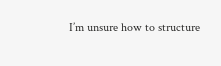I’m unsure how to structure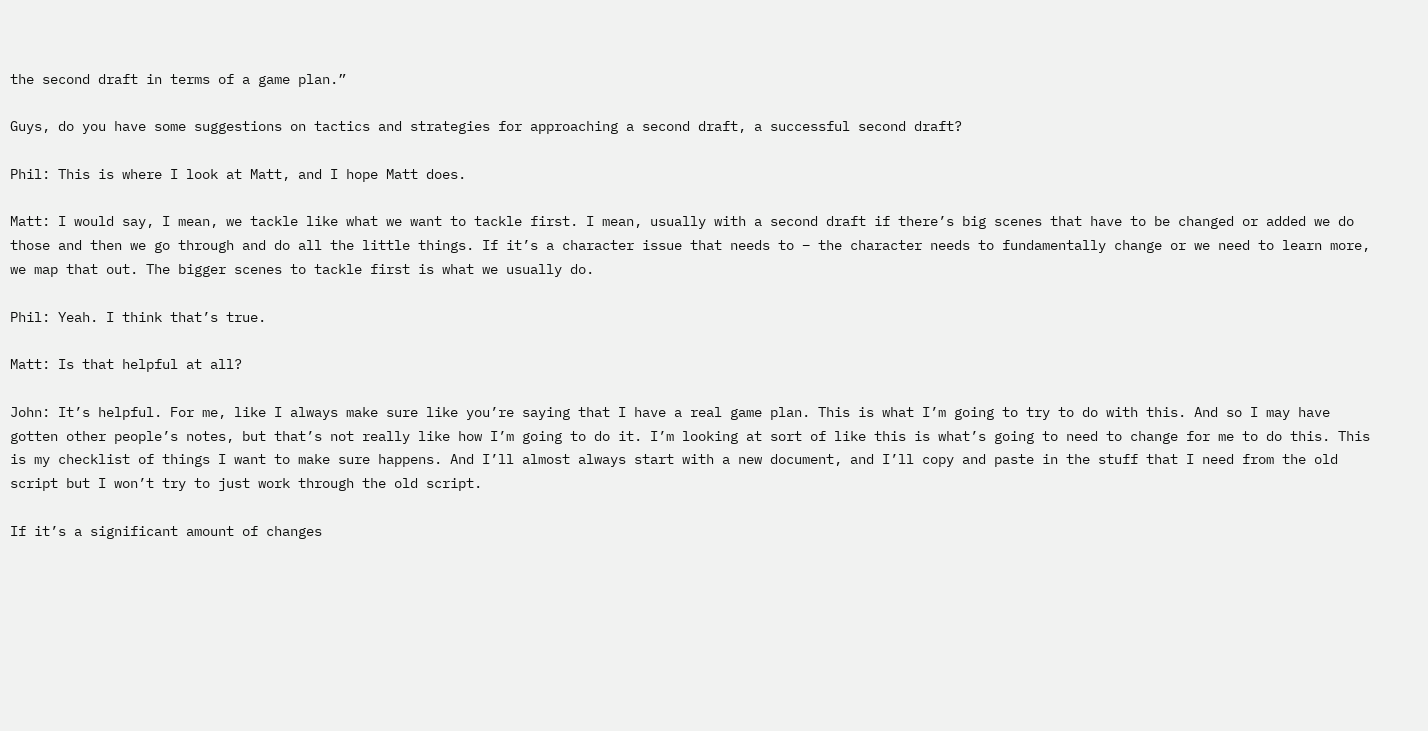the second draft in terms of a game plan.”

Guys, do you have some suggestions on tactics and strategies for approaching a second draft, a successful second draft?

Phil: This is where I look at Matt, and I hope Matt does.

Matt: I would say, I mean, we tackle like what we want to tackle first. I mean, usually with a second draft if there’s big scenes that have to be changed or added we do those and then we go through and do all the little things. If it’s a character issue that needs to – the character needs to fundamentally change or we need to learn more, we map that out. The bigger scenes to tackle first is what we usually do.

Phil: Yeah. I think that’s true.

Matt: Is that helpful at all?

John: It’s helpful. For me, like I always make sure like you’re saying that I have a real game plan. This is what I’m going to try to do with this. And so I may have gotten other people’s notes, but that’s not really like how I’m going to do it. I’m looking at sort of like this is what’s going to need to change for me to do this. This is my checklist of things I want to make sure happens. And I’ll almost always start with a new document, and I’ll copy and paste in the stuff that I need from the old script but I won’t try to just work through the old script.

If it’s a significant amount of changes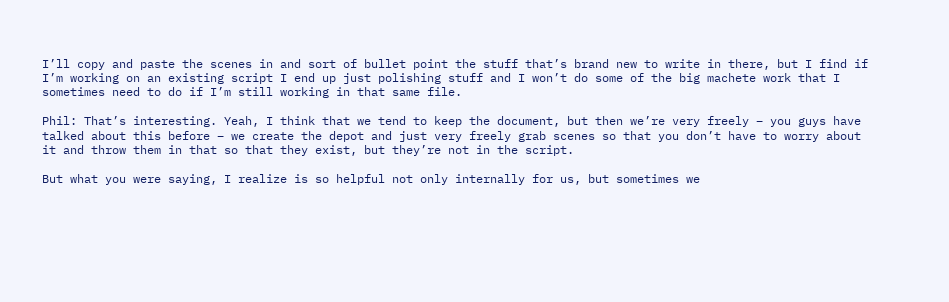I’ll copy and paste the scenes in and sort of bullet point the stuff that’s brand new to write in there, but I find if I’m working on an existing script I end up just polishing stuff and I won’t do some of the big machete work that I sometimes need to do if I’m still working in that same file.

Phil: That’s interesting. Yeah, I think that we tend to keep the document, but then we’re very freely – you guys have talked about this before – we create the depot and just very freely grab scenes so that you don’t have to worry about it and throw them in that so that they exist, but they’re not in the script.

But what you were saying, I realize is so helpful not only internally for us, but sometimes we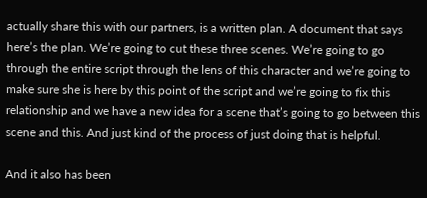actually share this with our partners, is a written plan. A document that says here’s the plan. We’re going to cut these three scenes. We’re going to go through the entire script through the lens of this character and we’re going to make sure she is here by this point of the script and we’re going to fix this relationship and we have a new idea for a scene that’s going to go between this scene and this. And just kind of the process of just doing that is helpful.

And it also has been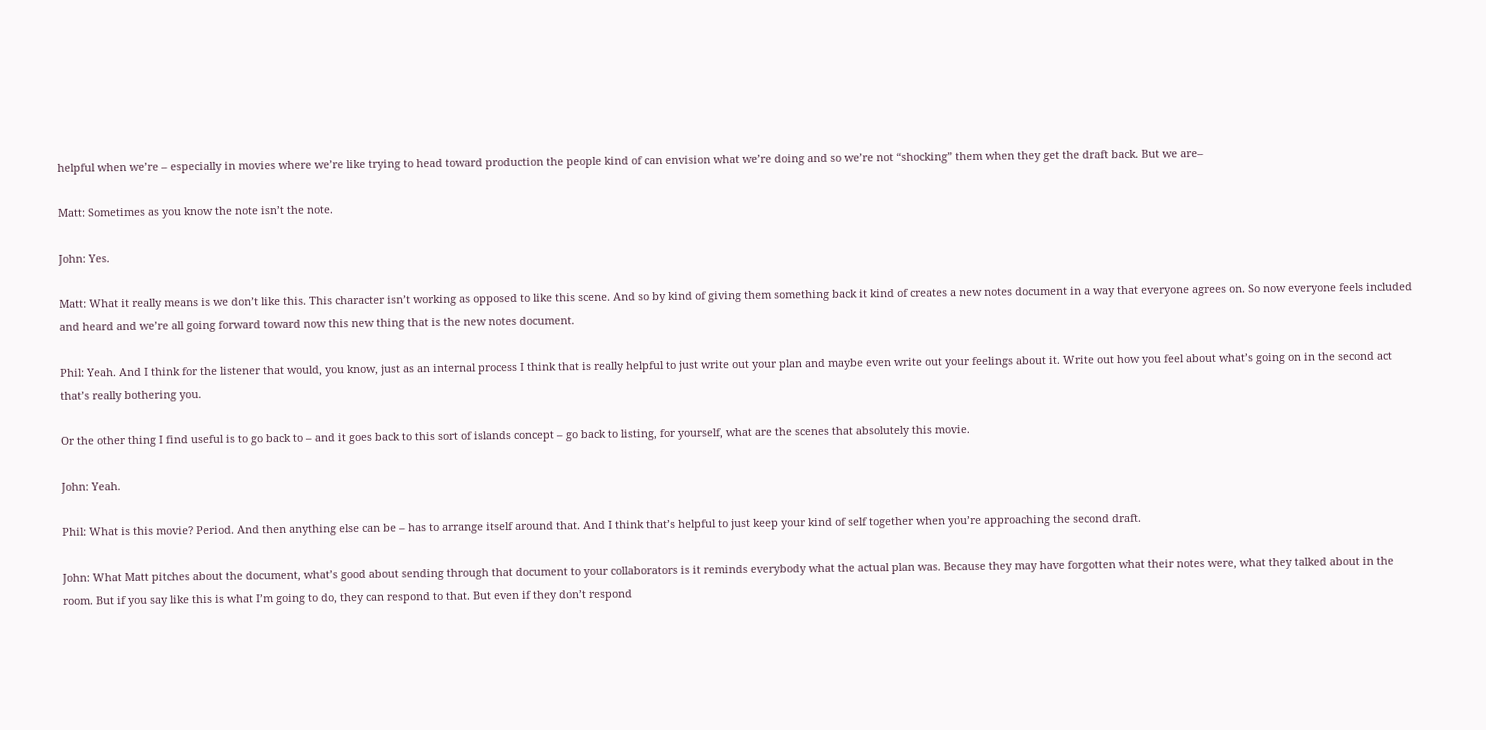helpful when we’re – especially in movies where we’re like trying to head toward production the people kind of can envision what we’re doing and so we’re not “shocking” them when they get the draft back. But we are–

Matt: Sometimes as you know the note isn’t the note.

John: Yes.

Matt: What it really means is we don’t like this. This character isn’t working as opposed to like this scene. And so by kind of giving them something back it kind of creates a new notes document in a way that everyone agrees on. So now everyone feels included and heard and we’re all going forward toward now this new thing that is the new notes document.

Phil: Yeah. And I think for the listener that would, you know, just as an internal process I think that is really helpful to just write out your plan and maybe even write out your feelings about it. Write out how you feel about what’s going on in the second act that’s really bothering you.

Or the other thing I find useful is to go back to – and it goes back to this sort of islands concept – go back to listing, for yourself, what are the scenes that absolutely this movie.

John: Yeah.

Phil: What is this movie? Period. And then anything else can be – has to arrange itself around that. And I think that’s helpful to just keep your kind of self together when you’re approaching the second draft.

John: What Matt pitches about the document, what’s good about sending through that document to your collaborators is it reminds everybody what the actual plan was. Because they may have forgotten what their notes were, what they talked about in the room. But if you say like this is what I’m going to do, they can respond to that. But even if they don’t respond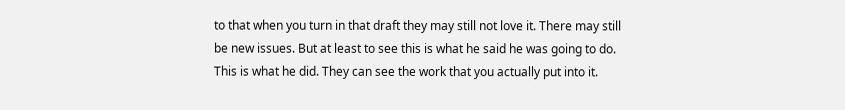to that when you turn in that draft they may still not love it. There may still be new issues. But at least to see this is what he said he was going to do. This is what he did. They can see the work that you actually put into it.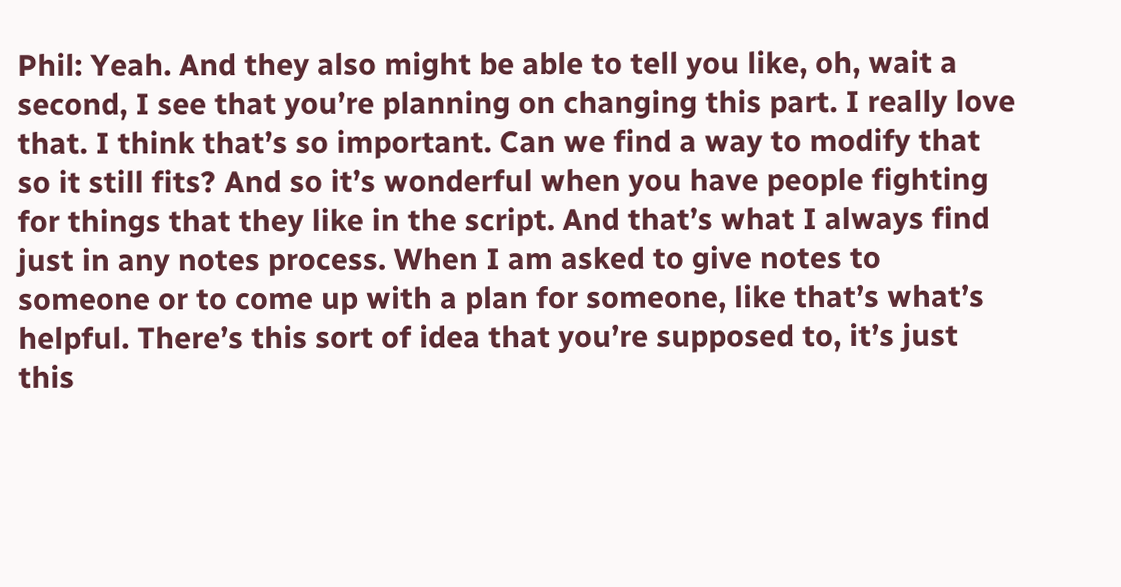Phil: Yeah. And they also might be able to tell you like, oh, wait a second, I see that you’re planning on changing this part. I really love that. I think that’s so important. Can we find a way to modify that so it still fits? And so it’s wonderful when you have people fighting for things that they like in the script. And that’s what I always find just in any notes process. When I am asked to give notes to someone or to come up with a plan for someone, like that’s what’s helpful. There’s this sort of idea that you’re supposed to, it’s just this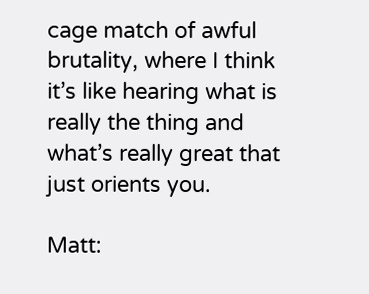cage match of awful brutality, where I think it’s like hearing what is really the thing and what’s really great that just orients you.

Matt: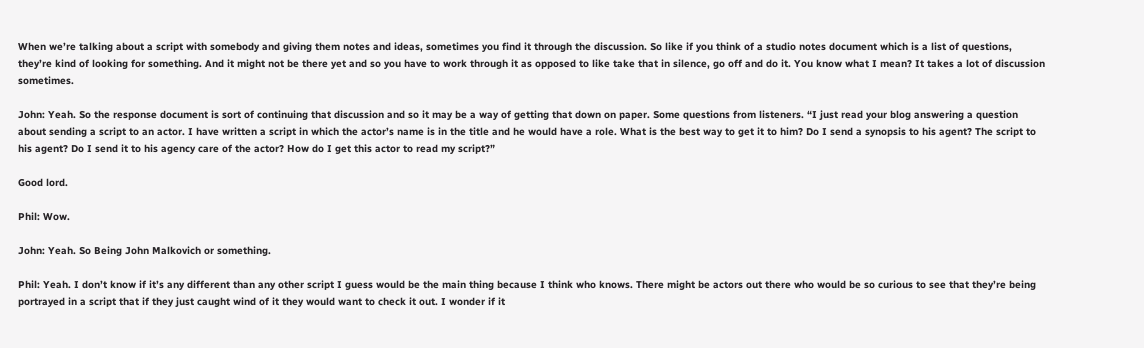When we’re talking about a script with somebody and giving them notes and ideas, sometimes you find it through the discussion. So like if you think of a studio notes document which is a list of questions, they’re kind of looking for something. And it might not be there yet and so you have to work through it as opposed to like take that in silence, go off and do it. You know what I mean? It takes a lot of discussion sometimes.

John: Yeah. So the response document is sort of continuing that discussion and so it may be a way of getting that down on paper. Some questions from listeners. “I just read your blog answering a question about sending a script to an actor. I have written a script in which the actor’s name is in the title and he would have a role. What is the best way to get it to him? Do I send a synopsis to his agent? The script to his agent? Do I send it to his agency care of the actor? How do I get this actor to read my script?”

Good lord.

Phil: Wow.

John: Yeah. So Being John Malkovich or something.

Phil: Yeah. I don’t know if it’s any different than any other script I guess would be the main thing because I think who knows. There might be actors out there who would be so curious to see that they’re being portrayed in a script that if they just caught wind of it they would want to check it out. I wonder if it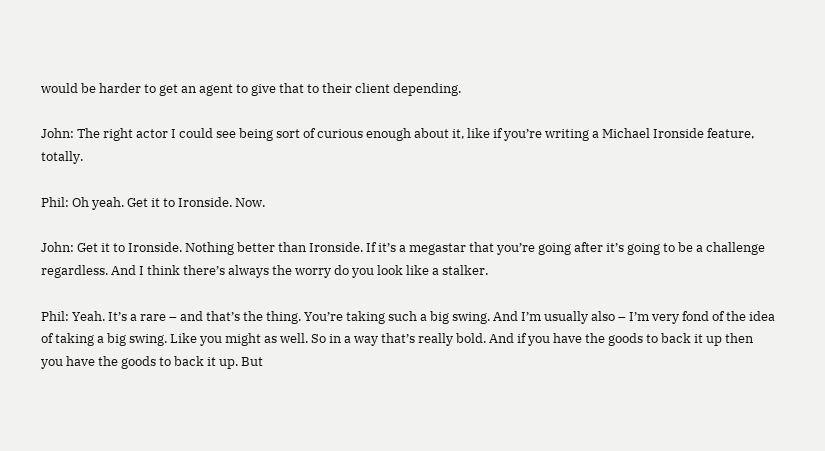would be harder to get an agent to give that to their client depending.

John: The right actor I could see being sort of curious enough about it, like if you’re writing a Michael Ironside feature, totally.

Phil: Oh yeah. Get it to Ironside. Now.

John: Get it to Ironside. Nothing better than Ironside. If it’s a megastar that you’re going after it’s going to be a challenge regardless. And I think there’s always the worry do you look like a stalker.

Phil: Yeah. It’s a rare – and that’s the thing. You’re taking such a big swing. And I’m usually also – I’m very fond of the idea of taking a big swing. Like you might as well. So in a way that’s really bold. And if you have the goods to back it up then you have the goods to back it up. But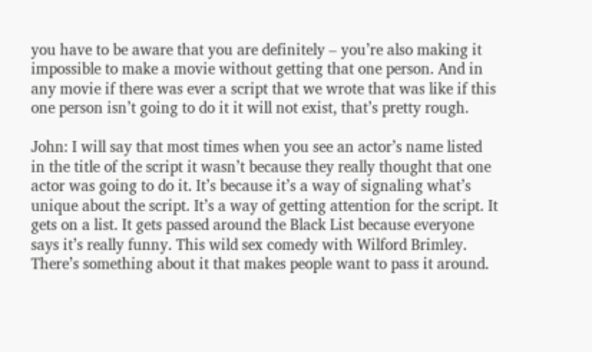you have to be aware that you are definitely – you’re also making it impossible to make a movie without getting that one person. And in any movie if there was ever a script that we wrote that was like if this one person isn’t going to do it it will not exist, that’s pretty rough.

John: I will say that most times when you see an actor’s name listed in the title of the script it wasn’t because they really thought that one actor was going to do it. It’s because it’s a way of signaling what’s unique about the script. It’s a way of getting attention for the script. It gets on a list. It gets passed around the Black List because everyone says it’s really funny. This wild sex comedy with Wilford Brimley. There’s something about it that makes people want to pass it around.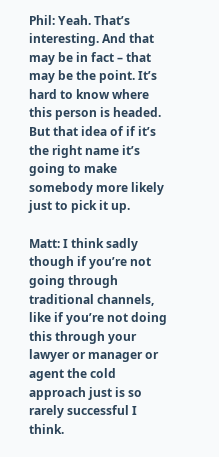Phil: Yeah. That’s interesting. And that may be in fact – that may be the point. It’s hard to know where this person is headed. But that idea of if it’s the right name it’s going to make somebody more likely just to pick it up.

Matt: I think sadly though if you’re not going through traditional channels, like if you’re not doing this through your lawyer or manager or agent the cold approach just is so rarely successful I think.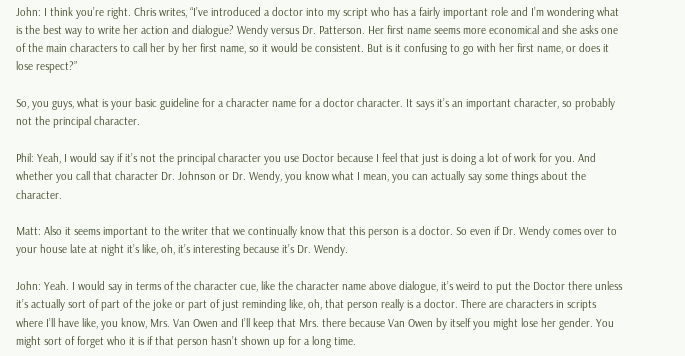John: I think you’re right. Chris writes, “I’ve introduced a doctor into my script who has a fairly important role and I’m wondering what is the best way to write her action and dialogue? Wendy versus Dr. Patterson. Her first name seems more economical and she asks one of the main characters to call her by her first name, so it would be consistent. But is it confusing to go with her first name, or does it lose respect?”

So, you guys, what is your basic guideline for a character name for a doctor character. It says it’s an important character, so probably not the principal character.

Phil: Yeah, I would say if it’s not the principal character you use Doctor because I feel that just is doing a lot of work for you. And whether you call that character Dr. Johnson or Dr. Wendy, you know what I mean, you can actually say some things about the character.

Matt: Also it seems important to the writer that we continually know that this person is a doctor. So even if Dr. Wendy comes over to your house late at night it’s like, oh, it’s interesting because it’s Dr. Wendy.

John: Yeah. I would say in terms of the character cue, like the character name above dialogue, it’s weird to put the Doctor there unless it’s actually sort of part of the joke or part of just reminding like, oh, that person really is a doctor. There are characters in scripts where I’ll have like, you know, Mrs. Van Owen and I’ll keep that Mrs. there because Van Owen by itself you might lose her gender. You might sort of forget who it is if that person hasn’t shown up for a long time.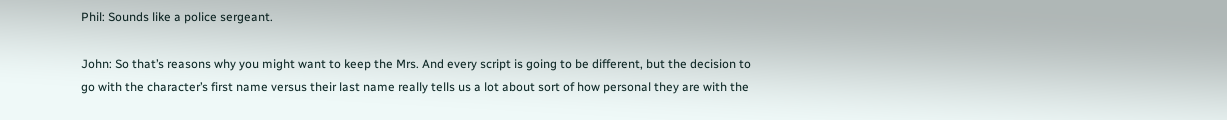Phil: Sounds like a police sergeant.

John: So that’s reasons why you might want to keep the Mrs. And every script is going to be different, but the decision to go with the character’s first name versus their last name really tells us a lot about sort of how personal they are with the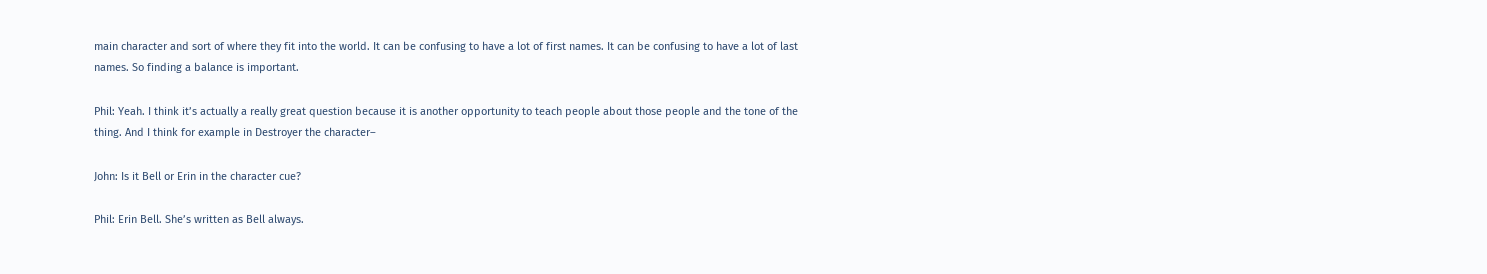main character and sort of where they fit into the world. It can be confusing to have a lot of first names. It can be confusing to have a lot of last names. So finding a balance is important.

Phil: Yeah. I think it’s actually a really great question because it is another opportunity to teach people about those people and the tone of the thing. And I think for example in Destroyer the character–

John: Is it Bell or Erin in the character cue?

Phil: Erin Bell. She’s written as Bell always.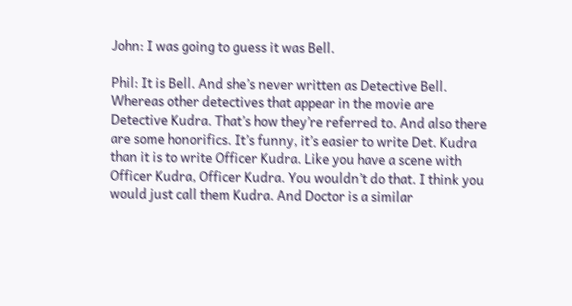John: I was going to guess it was Bell.

Phil: It is Bell. And she’s never written as Detective Bell. Whereas other detectives that appear in the movie are Detective Kudra. That’s how they’re referred to. And also there are some honorifics. It’s funny, it’s easier to write Det. Kudra than it is to write Officer Kudra. Like you have a scene with Officer Kudra, Officer Kudra. You wouldn’t do that. I think you would just call them Kudra. And Doctor is a similar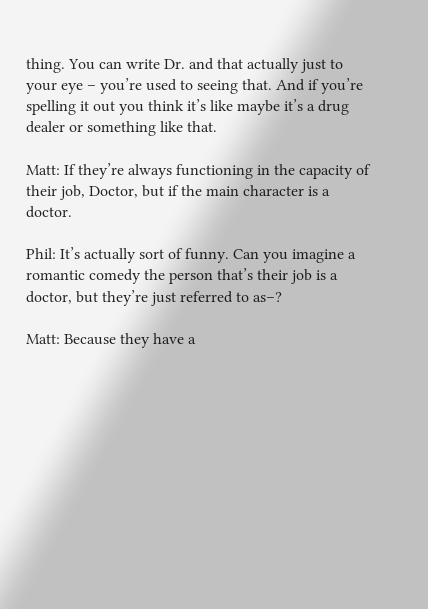thing. You can write Dr. and that actually just to your eye – you’re used to seeing that. And if you’re spelling it out you think it’s like maybe it’s a drug dealer or something like that.

Matt: If they’re always functioning in the capacity of their job, Doctor, but if the main character is a doctor.

Phil: It’s actually sort of funny. Can you imagine a romantic comedy the person that’s their job is a doctor, but they’re just referred to as–?

Matt: Because they have a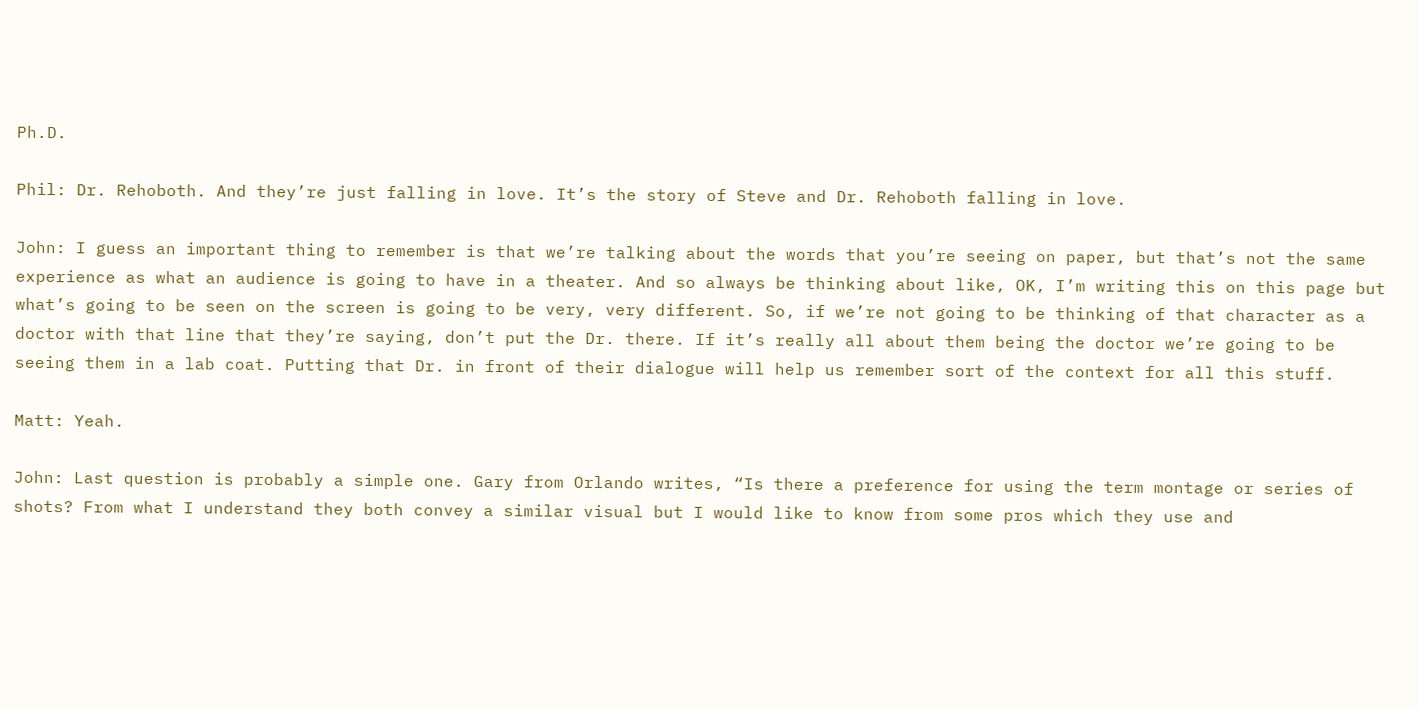Ph.D.

Phil: Dr. Rehoboth. And they’re just falling in love. It’s the story of Steve and Dr. Rehoboth falling in love.

John: I guess an important thing to remember is that we’re talking about the words that you’re seeing on paper, but that’s not the same experience as what an audience is going to have in a theater. And so always be thinking about like, OK, I’m writing this on this page but what’s going to be seen on the screen is going to be very, very different. So, if we’re not going to be thinking of that character as a doctor with that line that they’re saying, don’t put the Dr. there. If it’s really all about them being the doctor we’re going to be seeing them in a lab coat. Putting that Dr. in front of their dialogue will help us remember sort of the context for all this stuff.

Matt: Yeah.

John: Last question is probably a simple one. Gary from Orlando writes, “Is there a preference for using the term montage or series of shots? From what I understand they both convey a similar visual but I would like to know from some pros which they use and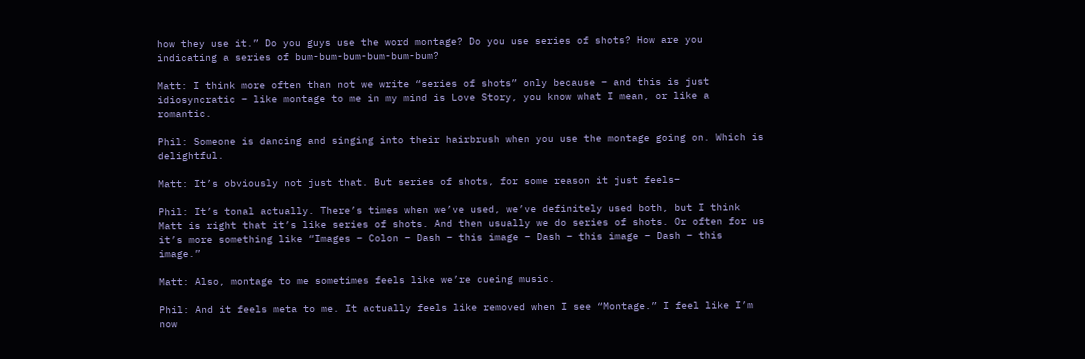how they use it.” Do you guys use the word montage? Do you use series of shots? How are you indicating a series of bum-bum-bum-bum-bum-bum?

Matt: I think more often than not we write “series of shots” only because – and this is just idiosyncratic – like montage to me in my mind is Love Story, you know what I mean, or like a romantic.

Phil: Someone is dancing and singing into their hairbrush when you use the montage going on. Which is delightful.

Matt: It’s obviously not just that. But series of shots, for some reason it just feels–

Phil: It’s tonal actually. There’s times when we’ve used, we’ve definitely used both, but I think Matt is right that it’s like series of shots. And then usually we do series of shots. Or often for us it’s more something like “Images – Colon – Dash – this image – Dash – this image – Dash – this image.”

Matt: Also, montage to me sometimes feels like we’re cueing music.

Phil: And it feels meta to me. It actually feels like removed when I see “Montage.” I feel like I’m now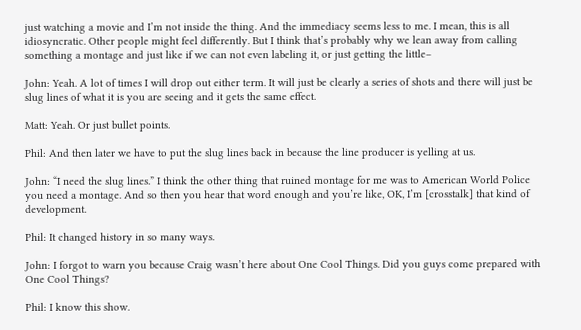just watching a movie and I’m not inside the thing. And the immediacy seems less to me. I mean, this is all idiosyncratic. Other people might feel differently. But I think that’s probably why we lean away from calling something a montage and just like if we can not even labeling it, or just getting the little–

John: Yeah. A lot of times I will drop out either term. It will just be clearly a series of shots and there will just be slug lines of what it is you are seeing and it gets the same effect.

Matt: Yeah. Or just bullet points.

Phil: And then later we have to put the slug lines back in because the line producer is yelling at us.

John: “I need the slug lines.” I think the other thing that ruined montage for me was to American World Police you need a montage. And so then you hear that word enough and you’re like, OK, I’m [crosstalk] that kind of development.

Phil: It changed history in so many ways.

John: I forgot to warn you because Craig wasn’t here about One Cool Things. Did you guys come prepared with One Cool Things?

Phil: I know this show.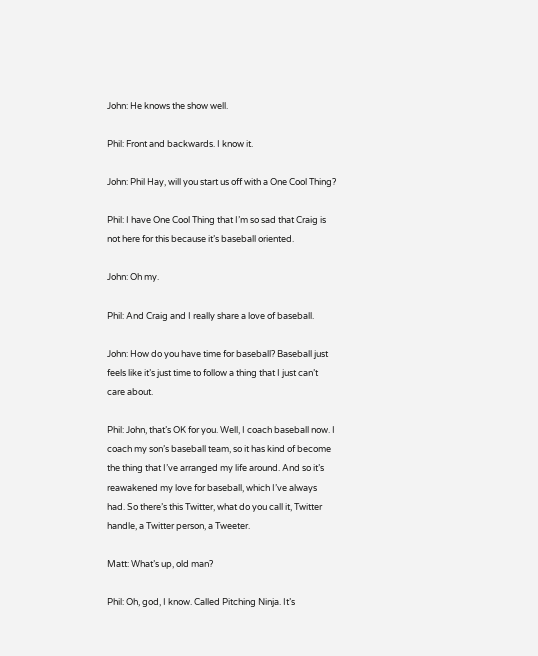John: He knows the show well.

Phil: Front and backwards. I know it.

John: Phil Hay, will you start us off with a One Cool Thing?

Phil: I have One Cool Thing that I’m so sad that Craig is not here for this because it’s baseball oriented.

John: Oh my.

Phil: And Craig and I really share a love of baseball.

John: How do you have time for baseball? Baseball just feels like it’s just time to follow a thing that I just can’t care about.

Phil: John, that’s OK for you. Well, I coach baseball now. I coach my son’s baseball team, so it has kind of become the thing that I’ve arranged my life around. And so it’s reawakened my love for baseball, which I’ve always had. So there’s this Twitter, what do you call it, Twitter handle, a Twitter person, a Tweeter.

Matt: What’s up, old man?

Phil: Oh, god, I know. Called Pitching Ninja. It’s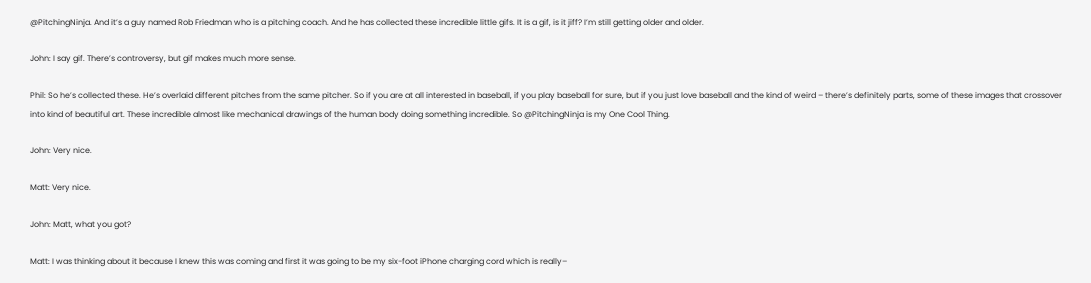@PitchingNinja. And it’s a guy named Rob Friedman who is a pitching coach. And he has collected these incredible little gifs. It is a gif, is it jiff? I’m still getting older and older.

John: I say gif. There’s controversy, but gif makes much more sense.

Phil: So he’s collected these. He’s overlaid different pitches from the same pitcher. So if you are at all interested in baseball, if you play baseball for sure, but if you just love baseball and the kind of weird – there’s definitely parts, some of these images that crossover into kind of beautiful art. These incredible almost like mechanical drawings of the human body doing something incredible. So @PitchingNinja is my One Cool Thing.

John: Very nice.

Matt: Very nice.

John: Matt, what you got?

Matt: I was thinking about it because I knew this was coming and first it was going to be my six-foot iPhone charging cord which is really–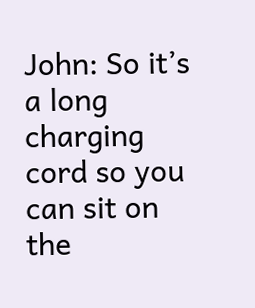John: So it’s a long charging cord so you can sit on the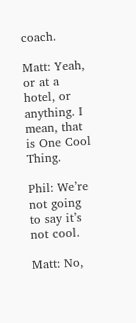coach.

Matt: Yeah, or at a hotel, or anything. I mean, that is One Cool Thing.

Phil: We’re not going to say it’s not cool.

Matt: No,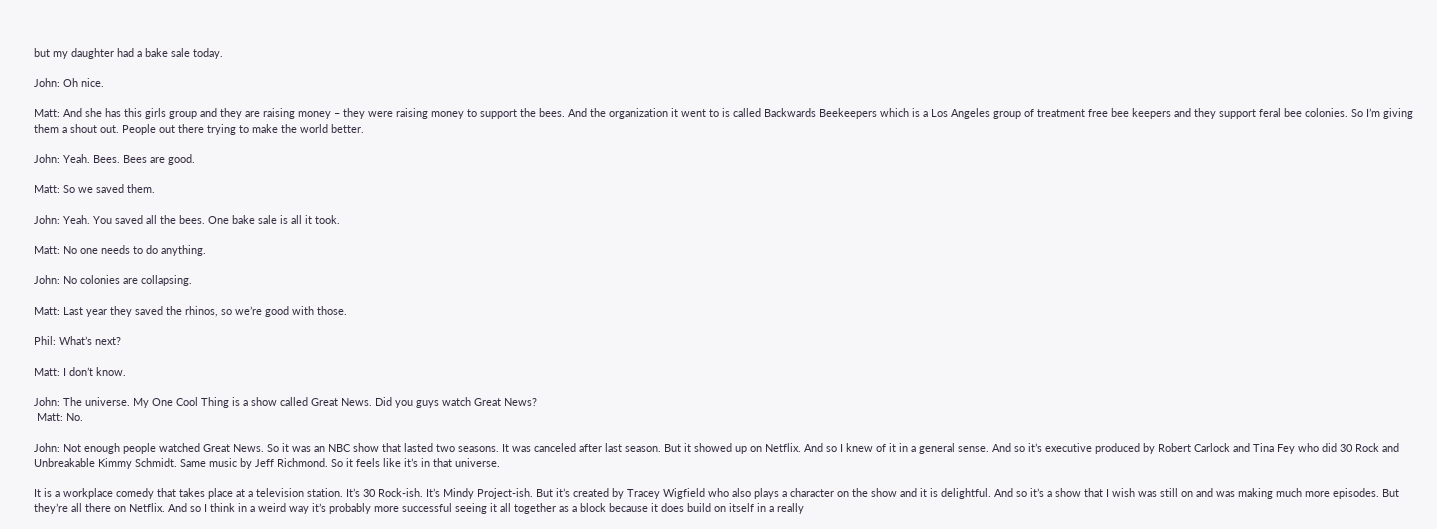but my daughter had a bake sale today.

John: Oh nice.

Matt: And she has this girls group and they are raising money – they were raising money to support the bees. And the organization it went to is called Backwards Beekeepers which is a Los Angeles group of treatment free bee keepers and they support feral bee colonies. So I’m giving them a shout out. People out there trying to make the world better.

John: Yeah. Bees. Bees are good.

Matt: So we saved them.

John: Yeah. You saved all the bees. One bake sale is all it took.

Matt: No one needs to do anything.

John: No colonies are collapsing.

Matt: Last year they saved the rhinos, so we’re good with those.

Phil: What’s next?

Matt: I don’t know.

John: The universe. My One Cool Thing is a show called Great News. Did you guys watch Great News?
 Matt: No.

John: Not enough people watched Great News. So it was an NBC show that lasted two seasons. It was canceled after last season. But it showed up on Netflix. And so I knew of it in a general sense. And so it’s executive produced by Robert Carlock and Tina Fey who did 30 Rock and Unbreakable Kimmy Schmidt. Same music by Jeff Richmond. So it feels like it’s in that universe.

It is a workplace comedy that takes place at a television station. It’s 30 Rock-ish. It’s Mindy Project-ish. But it’s created by Tracey Wigfield who also plays a character on the show and it is delightful. And so it’s a show that I wish was still on and was making much more episodes. But they’re all there on Netflix. And so I think in a weird way it’s probably more successful seeing it all together as a block because it does build on itself in a really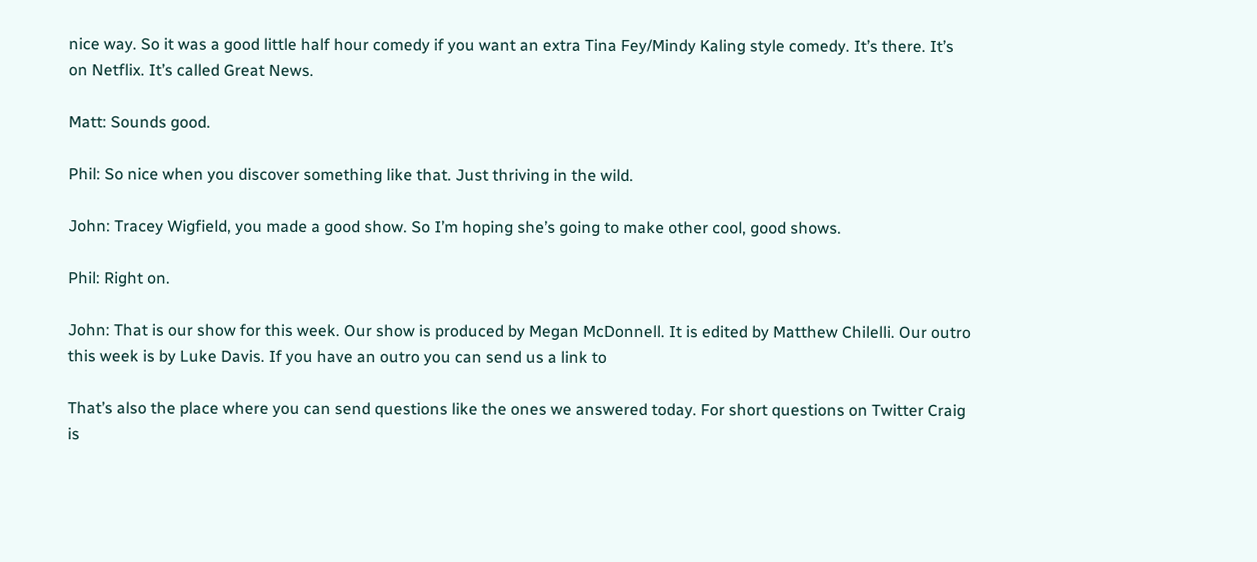nice way. So it was a good little half hour comedy if you want an extra Tina Fey/Mindy Kaling style comedy. It’s there. It’s on Netflix. It’s called Great News.

Matt: Sounds good.

Phil: So nice when you discover something like that. Just thriving in the wild.

John: Tracey Wigfield, you made a good show. So I’m hoping she’s going to make other cool, good shows.

Phil: Right on.

John: That is our show for this week. Our show is produced by Megan McDonnell. It is edited by Matthew Chilelli. Our outro this week is by Luke Davis. If you have an outro you can send us a link to

That’s also the place where you can send questions like the ones we answered today. For short questions on Twitter Craig is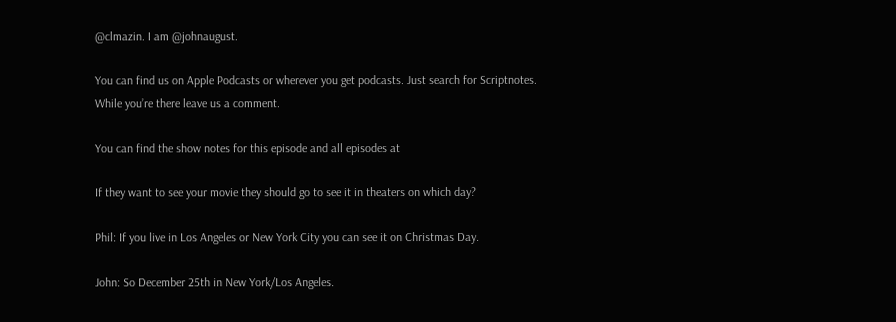@clmazin. I am @johnaugust.

You can find us on Apple Podcasts or wherever you get podcasts. Just search for Scriptnotes. While you’re there leave us a comment.

You can find the show notes for this episode and all episodes at

If they want to see your movie they should go to see it in theaters on which day?

Phil: If you live in Los Angeles or New York City you can see it on Christmas Day.

John: So December 25th in New York/Los Angeles.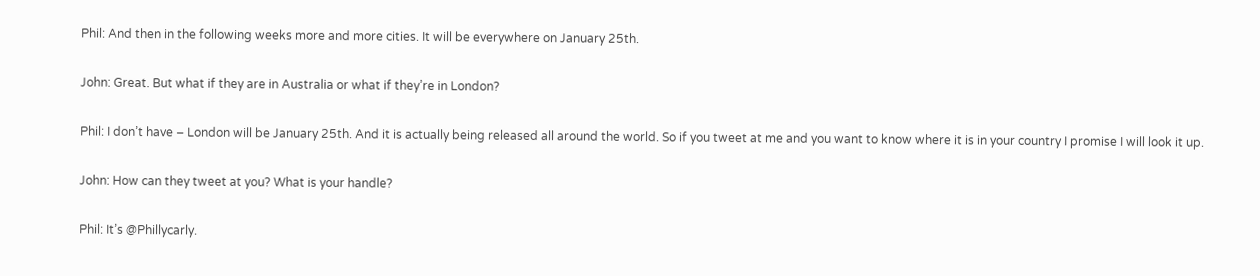Phil: And then in the following weeks more and more cities. It will be everywhere on January 25th.

John: Great. But what if they are in Australia or what if they’re in London?

Phil: I don’t have – London will be January 25th. And it is actually being released all around the world. So if you tweet at me and you want to know where it is in your country I promise I will look it up.

John: How can they tweet at you? What is your handle?

Phil: It’s @Phillycarly.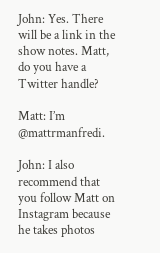John: Yes. There will be a link in the show notes. Matt, do you have a Twitter handle?

Matt: I’m @mattrmanfredi.

John: I also recommend that you follow Matt on Instagram because he takes photos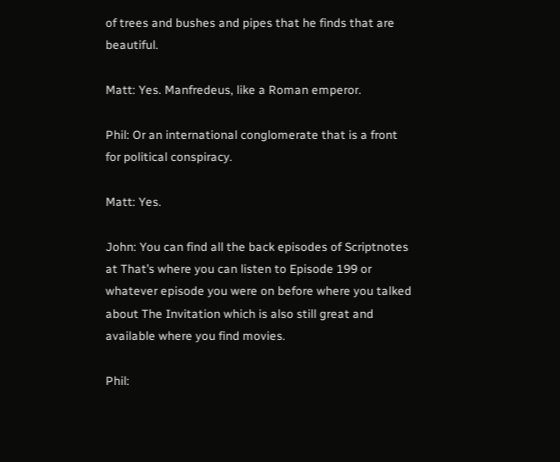of trees and bushes and pipes that he finds that are beautiful.

Matt: Yes. Manfredeus, like a Roman emperor.

Phil: Or an international conglomerate that is a front for political conspiracy.

Matt: Yes.

John: You can find all the back episodes of Scriptnotes at That’s where you can listen to Episode 199 or whatever episode you were on before where you talked about The Invitation which is also still great and available where you find movies.

Phil: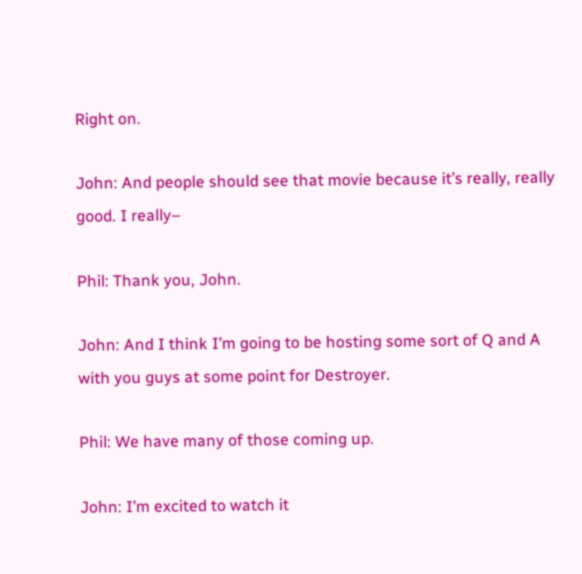Right on.

John: And people should see that movie because it’s really, really good. I really–

Phil: Thank you, John.

John: And I think I’m going to be hosting some sort of Q and A with you guys at some point for Destroyer.

Phil: We have many of those coming up.

John: I’m excited to watch it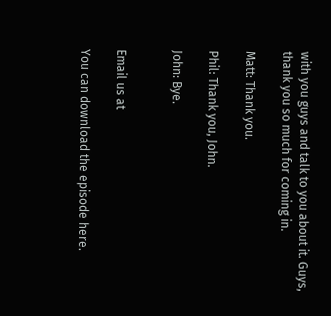with you guys and talk to you about it. Guys, thank you so much for coming in.

Matt: Thank you.

Phil: Thank you, John.

John: Bye.


Email us at

You can download the episode here.